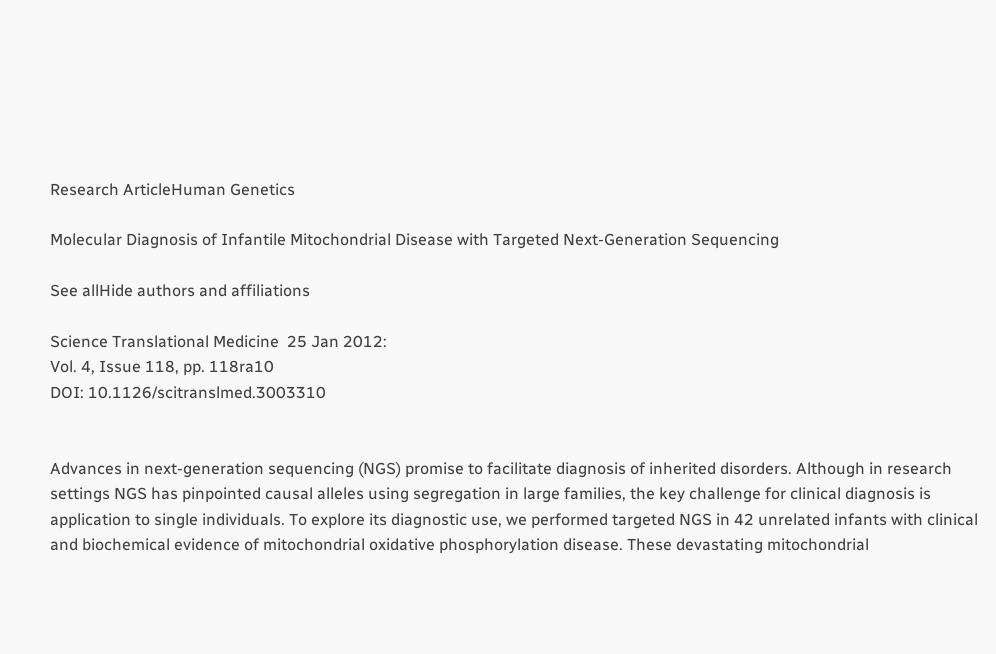Research ArticleHuman Genetics

Molecular Diagnosis of Infantile Mitochondrial Disease with Targeted Next-Generation Sequencing

See allHide authors and affiliations

Science Translational Medicine  25 Jan 2012:
Vol. 4, Issue 118, pp. 118ra10
DOI: 10.1126/scitranslmed.3003310


Advances in next-generation sequencing (NGS) promise to facilitate diagnosis of inherited disorders. Although in research settings NGS has pinpointed causal alleles using segregation in large families, the key challenge for clinical diagnosis is application to single individuals. To explore its diagnostic use, we performed targeted NGS in 42 unrelated infants with clinical and biochemical evidence of mitochondrial oxidative phosphorylation disease. These devastating mitochondrial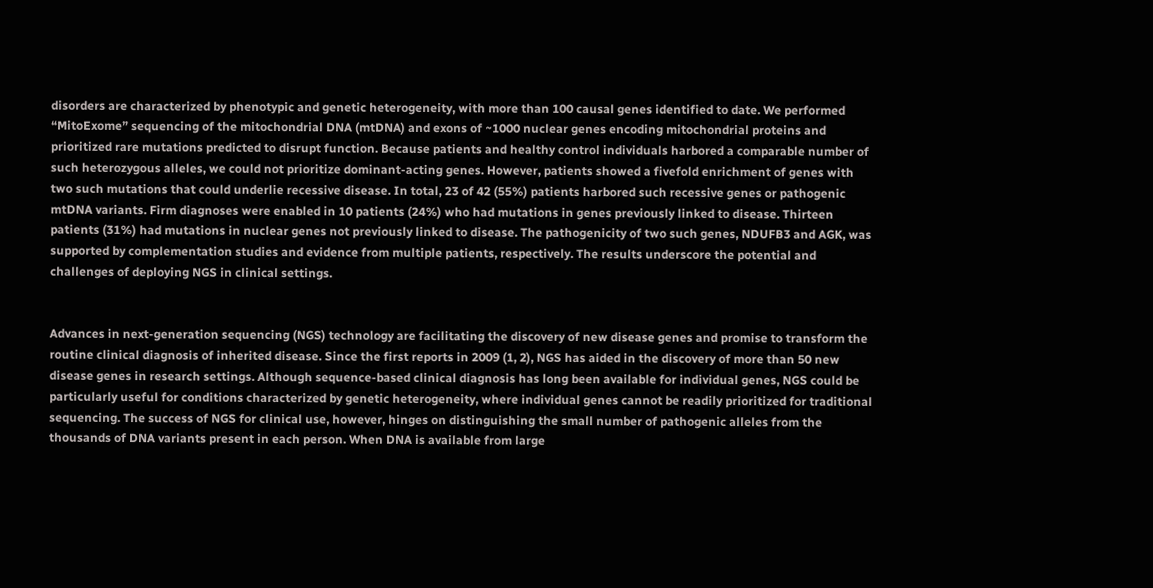disorders are characterized by phenotypic and genetic heterogeneity, with more than 100 causal genes identified to date. We performed “MitoExome” sequencing of the mitochondrial DNA (mtDNA) and exons of ~1000 nuclear genes encoding mitochondrial proteins and prioritized rare mutations predicted to disrupt function. Because patients and healthy control individuals harbored a comparable number of such heterozygous alleles, we could not prioritize dominant-acting genes. However, patients showed a fivefold enrichment of genes with two such mutations that could underlie recessive disease. In total, 23 of 42 (55%) patients harbored such recessive genes or pathogenic mtDNA variants. Firm diagnoses were enabled in 10 patients (24%) who had mutations in genes previously linked to disease. Thirteen patients (31%) had mutations in nuclear genes not previously linked to disease. The pathogenicity of two such genes, NDUFB3 and AGK, was supported by complementation studies and evidence from multiple patients, respectively. The results underscore the potential and challenges of deploying NGS in clinical settings.


Advances in next-generation sequencing (NGS) technology are facilitating the discovery of new disease genes and promise to transform the routine clinical diagnosis of inherited disease. Since the first reports in 2009 (1, 2), NGS has aided in the discovery of more than 50 new disease genes in research settings. Although sequence-based clinical diagnosis has long been available for individual genes, NGS could be particularly useful for conditions characterized by genetic heterogeneity, where individual genes cannot be readily prioritized for traditional sequencing. The success of NGS for clinical use, however, hinges on distinguishing the small number of pathogenic alleles from the thousands of DNA variants present in each person. When DNA is available from large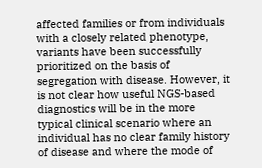affected families or from individuals with a closely related phenotype, variants have been successfully prioritized on the basis of segregation with disease. However, it is not clear how useful NGS-based diagnostics will be in the more typical clinical scenario where an individual has no clear family history of disease and where the mode of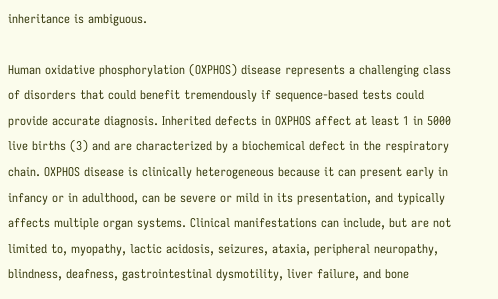inheritance is ambiguous.

Human oxidative phosphorylation (OXPHOS) disease represents a challenging class of disorders that could benefit tremendously if sequence-based tests could provide accurate diagnosis. Inherited defects in OXPHOS affect at least 1 in 5000 live births (3) and are characterized by a biochemical defect in the respiratory chain. OXPHOS disease is clinically heterogeneous because it can present early in infancy or in adulthood, can be severe or mild in its presentation, and typically affects multiple organ systems. Clinical manifestations can include, but are not limited to, myopathy, lactic acidosis, seizures, ataxia, peripheral neuropathy, blindness, deafness, gastrointestinal dysmotility, liver failure, and bone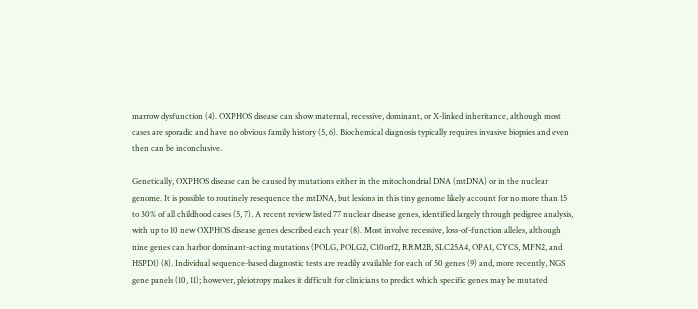marrow dysfunction (4). OXPHOS disease can show maternal, recessive, dominant, or X-linked inheritance, although most cases are sporadic and have no obvious family history (5, 6). Biochemical diagnosis typically requires invasive biopsies and even then can be inconclusive.

Genetically, OXPHOS disease can be caused by mutations either in the mitochondrial DNA (mtDNA) or in the nuclear genome. It is possible to routinely resequence the mtDNA, but lesions in this tiny genome likely account for no more than 15 to 30% of all childhood cases (5, 7). A recent review listed 77 nuclear disease genes, identified largely through pedigree analysis, with up to 10 new OXPHOS disease genes described each year (8). Most involve recessive, loss-of-function alleles, although nine genes can harbor dominant-acting mutations (POLG, POLG2, C10orf2, RRM2B, SLC25A4, OPA1, CYCS, MFN2, and HSPD1) (8). Individual sequence-based diagnostic tests are readily available for each of 50 genes (9) and, more recently, NGS gene panels (10, 11); however, pleiotropy makes it difficult for clinicians to predict which specific genes may be mutated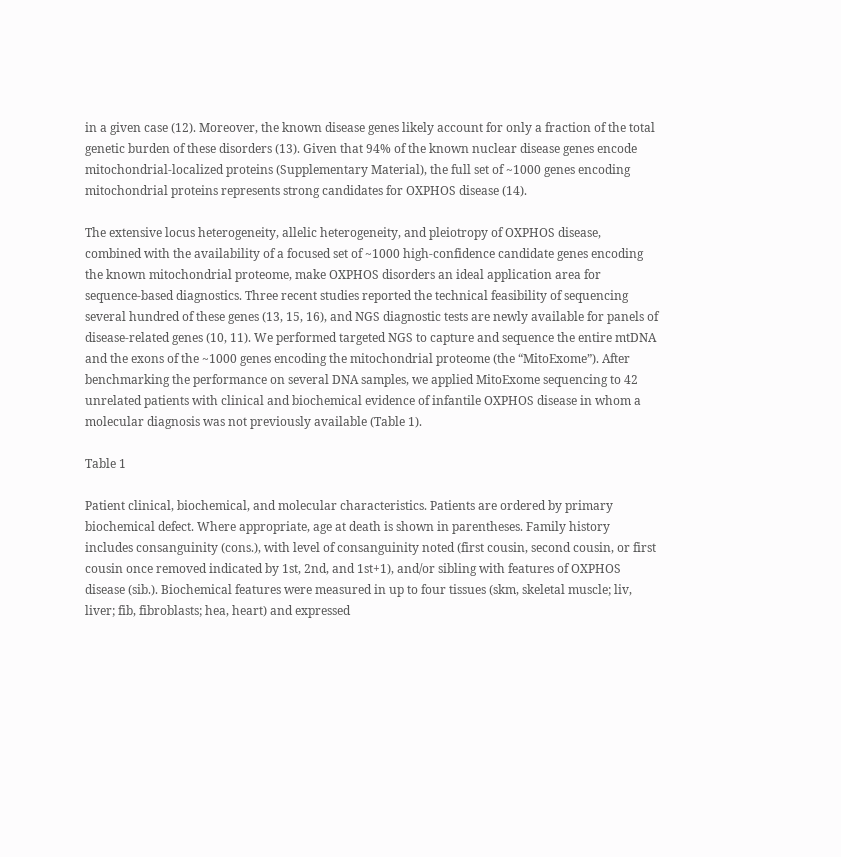in a given case (12). Moreover, the known disease genes likely account for only a fraction of the total genetic burden of these disorders (13). Given that 94% of the known nuclear disease genes encode mitochondrial-localized proteins (Supplementary Material), the full set of ~1000 genes encoding mitochondrial proteins represents strong candidates for OXPHOS disease (14).

The extensive locus heterogeneity, allelic heterogeneity, and pleiotropy of OXPHOS disease, combined with the availability of a focused set of ~1000 high-confidence candidate genes encoding the known mitochondrial proteome, make OXPHOS disorders an ideal application area for sequence-based diagnostics. Three recent studies reported the technical feasibility of sequencing several hundred of these genes (13, 15, 16), and NGS diagnostic tests are newly available for panels of disease-related genes (10, 11). We performed targeted NGS to capture and sequence the entire mtDNA and the exons of the ~1000 genes encoding the mitochondrial proteome (the “MitoExome”). After benchmarking the performance on several DNA samples, we applied MitoExome sequencing to 42 unrelated patients with clinical and biochemical evidence of infantile OXPHOS disease in whom a molecular diagnosis was not previously available (Table 1).

Table 1

Patient clinical, biochemical, and molecular characteristics. Patients are ordered by primary biochemical defect. Where appropriate, age at death is shown in parentheses. Family history includes consanguinity (cons.), with level of consanguinity noted (first cousin, second cousin, or first cousin once removed indicated by 1st, 2nd, and 1st+1), and/or sibling with features of OXPHOS disease (sib.). Biochemical features were measured in up to four tissues (skm, skeletal muscle; liv, liver; fib, fibroblasts; hea, heart) and expressed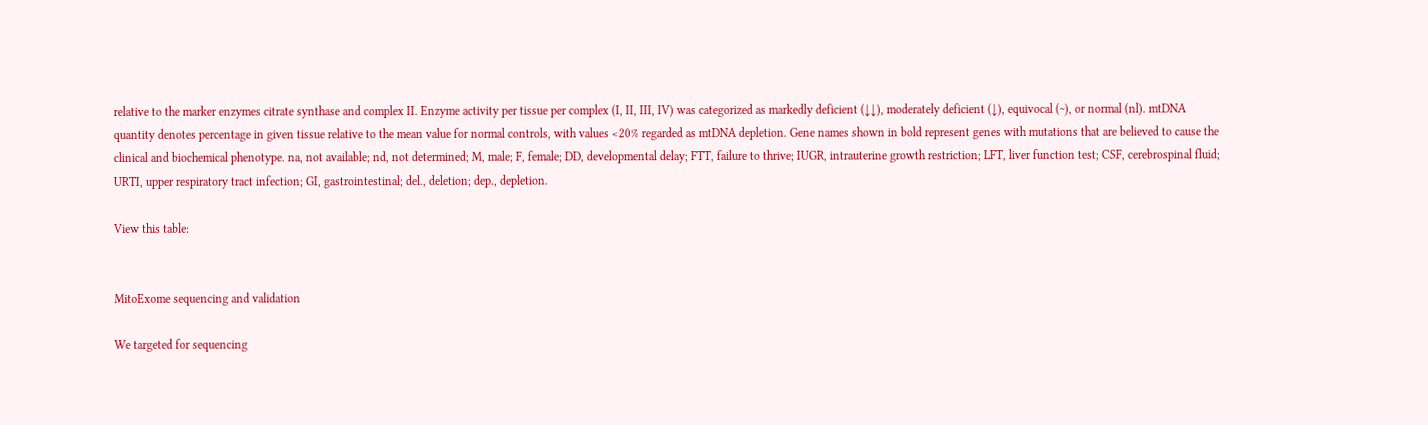relative to the marker enzymes citrate synthase and complex II. Enzyme activity per tissue per complex (I, II, III, IV) was categorized as markedly deficient (↓↓), moderately deficient (↓), equivocal (~), or normal (nl). mtDNA quantity denotes percentage in given tissue relative to the mean value for normal controls, with values <20% regarded as mtDNA depletion. Gene names shown in bold represent genes with mutations that are believed to cause the clinical and biochemical phenotype. na, not available; nd, not determined; M, male; F, female; DD, developmental delay; FTT, failure to thrive; IUGR, intrauterine growth restriction; LFT, liver function test; CSF, cerebrospinal fluid; URTI, upper respiratory tract infection; GI, gastrointestinal; del., deletion; dep., depletion.

View this table:


MitoExome sequencing and validation

We targeted for sequencing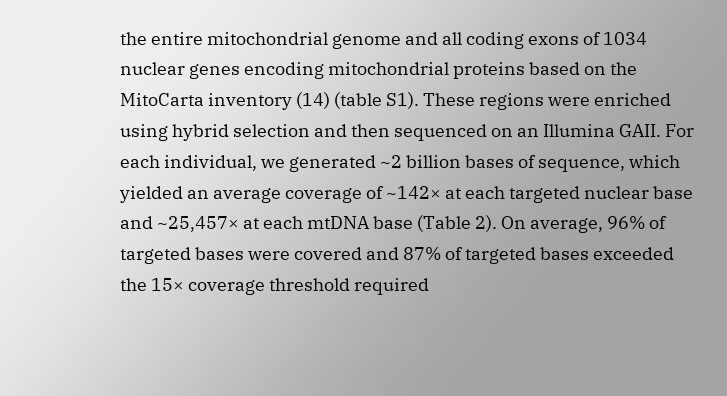the entire mitochondrial genome and all coding exons of 1034 nuclear genes encoding mitochondrial proteins based on the MitoCarta inventory (14) (table S1). These regions were enriched using hybrid selection and then sequenced on an Illumina GAII. For each individual, we generated ~2 billion bases of sequence, which yielded an average coverage of ~142× at each targeted nuclear base and ~25,457× at each mtDNA base (Table 2). On average, 96% of targeted bases were covered and 87% of targeted bases exceeded the 15× coverage threshold required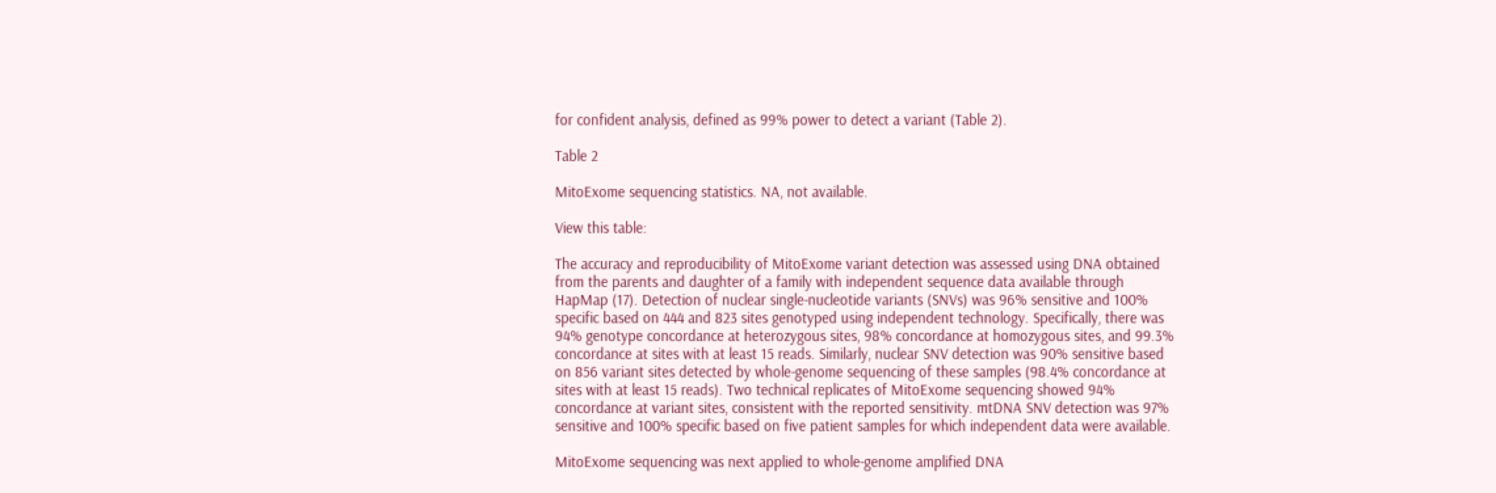for confident analysis, defined as 99% power to detect a variant (Table 2).

Table 2

MitoExome sequencing statistics. NA, not available.

View this table:

The accuracy and reproducibility of MitoExome variant detection was assessed using DNA obtained from the parents and daughter of a family with independent sequence data available through HapMap (17). Detection of nuclear single-nucleotide variants (SNVs) was 96% sensitive and 100% specific based on 444 and 823 sites genotyped using independent technology. Specifically, there was 94% genotype concordance at heterozygous sites, 98% concordance at homozygous sites, and 99.3% concordance at sites with at least 15 reads. Similarly, nuclear SNV detection was 90% sensitive based on 856 variant sites detected by whole-genome sequencing of these samples (98.4% concordance at sites with at least 15 reads). Two technical replicates of MitoExome sequencing showed 94% concordance at variant sites, consistent with the reported sensitivity. mtDNA SNV detection was 97% sensitive and 100% specific based on five patient samples for which independent data were available.

MitoExome sequencing was next applied to whole-genome amplified DNA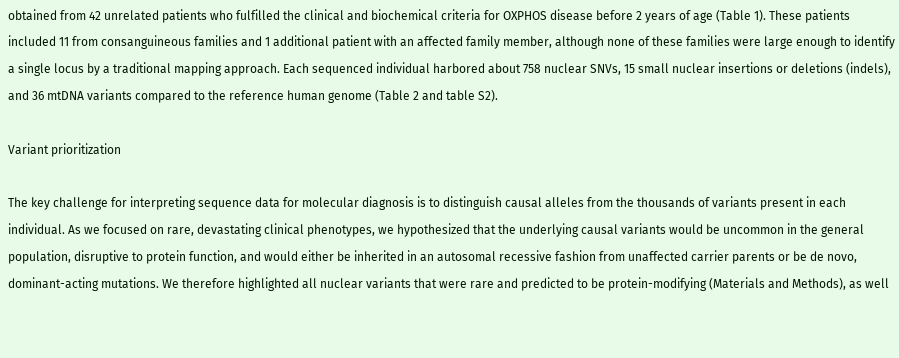obtained from 42 unrelated patients who fulfilled the clinical and biochemical criteria for OXPHOS disease before 2 years of age (Table 1). These patients included 11 from consanguineous families and 1 additional patient with an affected family member, although none of these families were large enough to identify a single locus by a traditional mapping approach. Each sequenced individual harbored about 758 nuclear SNVs, 15 small nuclear insertions or deletions (indels), and 36 mtDNA variants compared to the reference human genome (Table 2 and table S2).

Variant prioritization

The key challenge for interpreting sequence data for molecular diagnosis is to distinguish causal alleles from the thousands of variants present in each individual. As we focused on rare, devastating clinical phenotypes, we hypothesized that the underlying causal variants would be uncommon in the general population, disruptive to protein function, and would either be inherited in an autosomal recessive fashion from unaffected carrier parents or be de novo, dominant-acting mutations. We therefore highlighted all nuclear variants that were rare and predicted to be protein-modifying (Materials and Methods), as well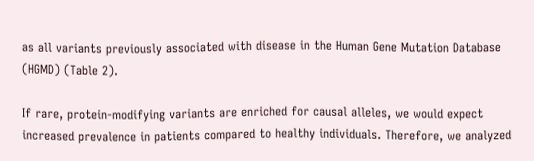as all variants previously associated with disease in the Human Gene Mutation Database (HGMD) (Table 2).

If rare, protein-modifying variants are enriched for causal alleles, we would expect increased prevalence in patients compared to healthy individuals. Therefore, we analyzed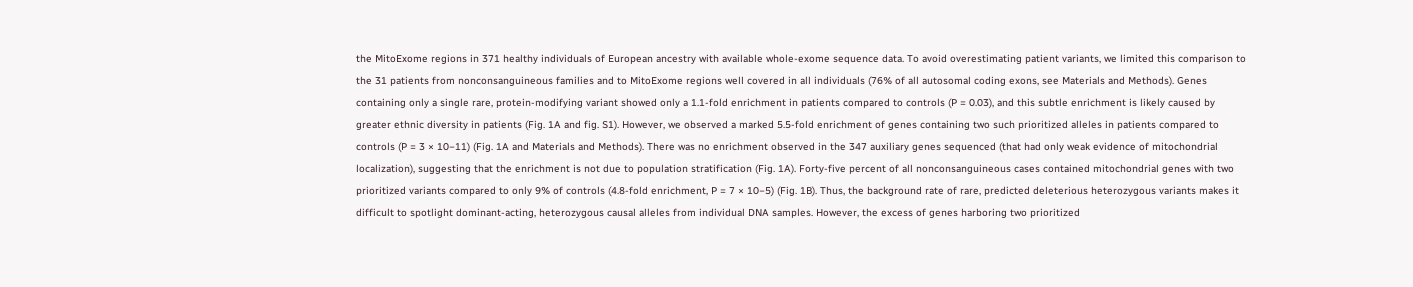the MitoExome regions in 371 healthy individuals of European ancestry with available whole-exome sequence data. To avoid overestimating patient variants, we limited this comparison to the 31 patients from nonconsanguineous families and to MitoExome regions well covered in all individuals (76% of all autosomal coding exons, see Materials and Methods). Genes containing only a single rare, protein-modifying variant showed only a 1.1-fold enrichment in patients compared to controls (P = 0.03), and this subtle enrichment is likely caused by greater ethnic diversity in patients (Fig. 1A and fig. S1). However, we observed a marked 5.5-fold enrichment of genes containing two such prioritized alleles in patients compared to controls (P = 3 × 10−11) (Fig. 1A and Materials and Methods). There was no enrichment observed in the 347 auxiliary genes sequenced (that had only weak evidence of mitochondrial localization), suggesting that the enrichment is not due to population stratification (Fig. 1A). Forty-five percent of all nonconsanguineous cases contained mitochondrial genes with two prioritized variants compared to only 9% of controls (4.8-fold enrichment, P = 7 × 10−5) (Fig. 1B). Thus, the background rate of rare, predicted deleterious heterozygous variants makes it difficult to spotlight dominant-acting, heterozygous causal alleles from individual DNA samples. However, the excess of genes harboring two prioritized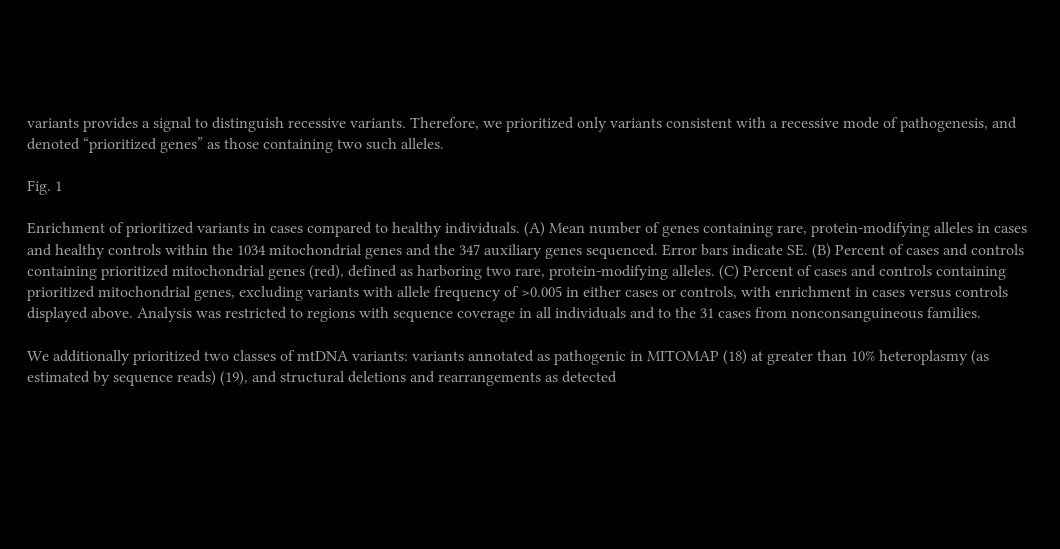variants provides a signal to distinguish recessive variants. Therefore, we prioritized only variants consistent with a recessive mode of pathogenesis, and denoted “prioritized genes” as those containing two such alleles.

Fig. 1

Enrichment of prioritized variants in cases compared to healthy individuals. (A) Mean number of genes containing rare, protein-modifying alleles in cases and healthy controls within the 1034 mitochondrial genes and the 347 auxiliary genes sequenced. Error bars indicate SE. (B) Percent of cases and controls containing prioritized mitochondrial genes (red), defined as harboring two rare, protein-modifying alleles. (C) Percent of cases and controls containing prioritized mitochondrial genes, excluding variants with allele frequency of >0.005 in either cases or controls, with enrichment in cases versus controls displayed above. Analysis was restricted to regions with sequence coverage in all individuals and to the 31 cases from nonconsanguineous families.

We additionally prioritized two classes of mtDNA variants: variants annotated as pathogenic in MITOMAP (18) at greater than 10% heteroplasmy (as estimated by sequence reads) (19), and structural deletions and rearrangements as detected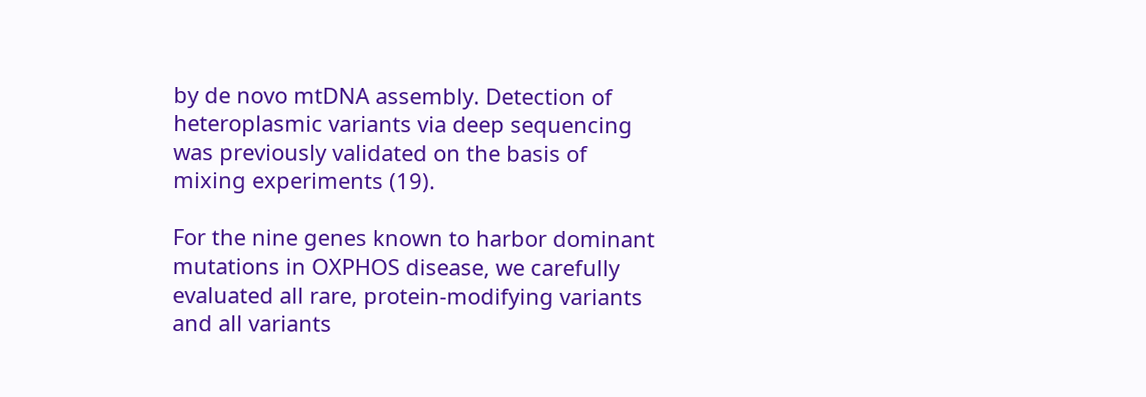by de novo mtDNA assembly. Detection of heteroplasmic variants via deep sequencing was previously validated on the basis of mixing experiments (19).

For the nine genes known to harbor dominant mutations in OXPHOS disease, we carefully evaluated all rare, protein-modifying variants and all variants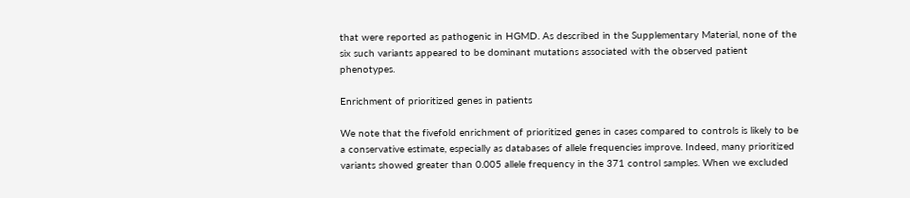that were reported as pathogenic in HGMD. As described in the Supplementary Material, none of the six such variants appeared to be dominant mutations associated with the observed patient phenotypes.

Enrichment of prioritized genes in patients

We note that the fivefold enrichment of prioritized genes in cases compared to controls is likely to be a conservative estimate, especially as databases of allele frequencies improve. Indeed, many prioritized variants showed greater than 0.005 allele frequency in the 371 control samples. When we excluded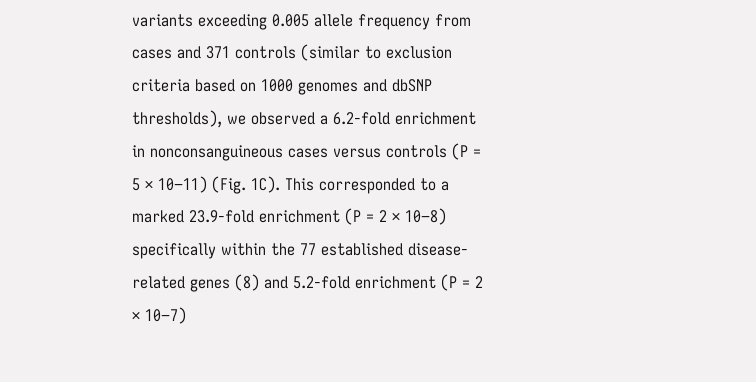variants exceeding 0.005 allele frequency from cases and 371 controls (similar to exclusion criteria based on 1000 genomes and dbSNP thresholds), we observed a 6.2-fold enrichment in nonconsanguineous cases versus controls (P = 5 × 10−11) (Fig. 1C). This corresponded to a marked 23.9-fold enrichment (P = 2 × 10−8) specifically within the 77 established disease-related genes (8) and 5.2-fold enrichment (P = 2 × 10−7)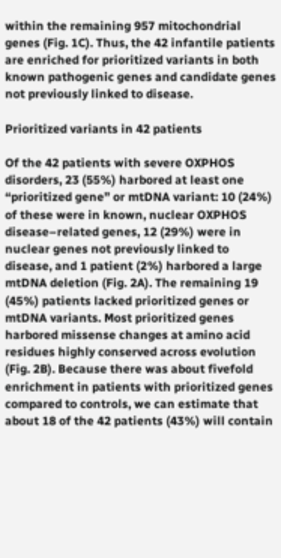within the remaining 957 mitochondrial genes (Fig. 1C). Thus, the 42 infantile patients are enriched for prioritized variants in both known pathogenic genes and candidate genes not previously linked to disease.

Prioritized variants in 42 patients

Of the 42 patients with severe OXPHOS disorders, 23 (55%) harbored at least one “prioritized gene” or mtDNA variant: 10 (24%) of these were in known, nuclear OXPHOS disease–related genes, 12 (29%) were in nuclear genes not previously linked to disease, and 1 patient (2%) harbored a large mtDNA deletion (Fig. 2A). The remaining 19 (45%) patients lacked prioritized genes or mtDNA variants. Most prioritized genes harbored missense changes at amino acid residues highly conserved across evolution (Fig. 2B). Because there was about fivefold enrichment in patients with prioritized genes compared to controls, we can estimate that about 18 of the 42 patients (43%) will contain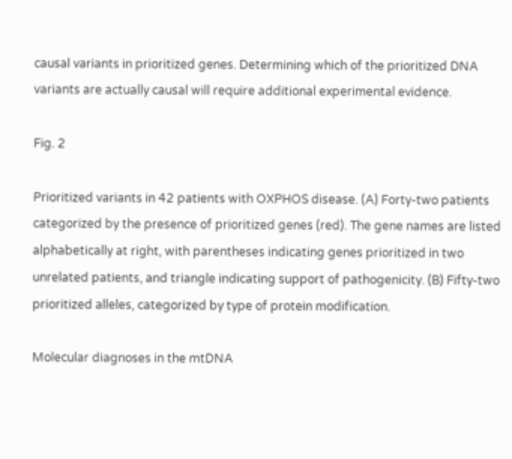causal variants in prioritized genes. Determining which of the prioritized DNA variants are actually causal will require additional experimental evidence.

Fig. 2

Prioritized variants in 42 patients with OXPHOS disease. (A) Forty-two patients categorized by the presence of prioritized genes (red). The gene names are listed alphabetically at right, with parentheses indicating genes prioritized in two unrelated patients, and triangle indicating support of pathogenicity. (B) Fifty-two prioritized alleles, categorized by type of protein modification.

Molecular diagnoses in the mtDNA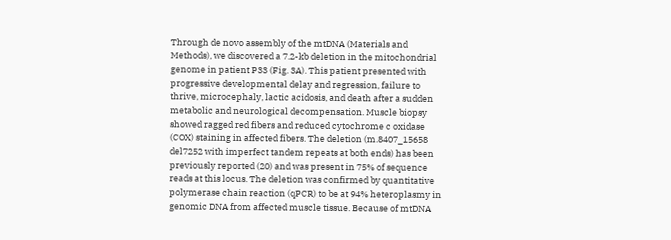Through de novo assembly of the mtDNA (Materials and Methods), we discovered a 7.2-kb deletion in the mitochondrial genome in patient P33 (Fig. 3A). This patient presented with progressive developmental delay and regression, failure to thrive, microcephaly, lactic acidosis, and death after a sudden metabolic and neurological decompensation. Muscle biopsy showed ragged red fibers and reduced cytochrome c oxidase (COX) staining in affected fibers. The deletion (m.8407_15658 del7252 with imperfect tandem repeats at both ends) has been previously reported (20) and was present in 75% of sequence reads at this locus. The deletion was confirmed by quantitative polymerase chain reaction (qPCR) to be at 94% heteroplasmy in genomic DNA from affected muscle tissue. Because of mtDNA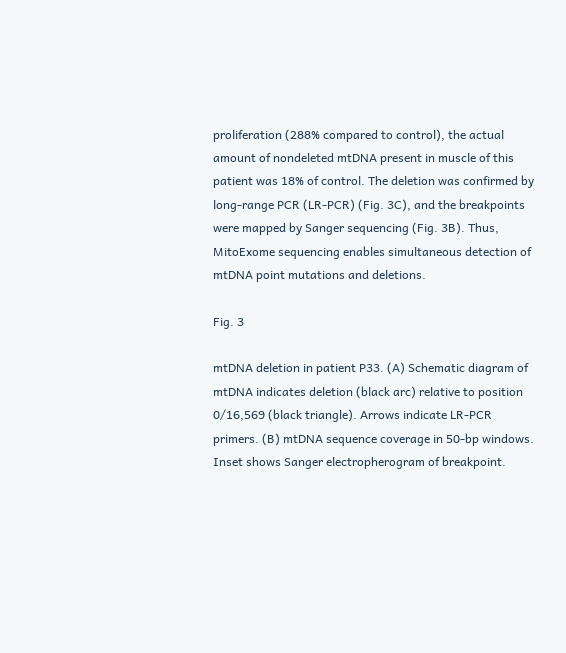proliferation (288% compared to control), the actual amount of nondeleted mtDNA present in muscle of this patient was 18% of control. The deletion was confirmed by long-range PCR (LR-PCR) (Fig. 3C), and the breakpoints were mapped by Sanger sequencing (Fig. 3B). Thus, MitoExome sequencing enables simultaneous detection of mtDNA point mutations and deletions.

Fig. 3

mtDNA deletion in patient P33. (A) Schematic diagram of mtDNA indicates deletion (black arc) relative to position 0/16,569 (black triangle). Arrows indicate LR-PCR primers. (B) mtDNA sequence coverage in 50-bp windows. Inset shows Sanger electropherogram of breakpoint.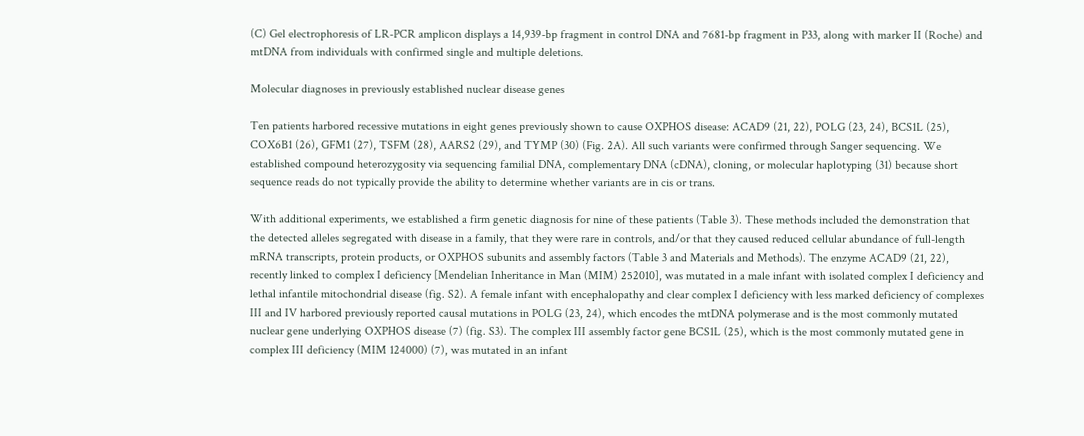(C) Gel electrophoresis of LR-PCR amplicon displays a 14,939-bp fragment in control DNA and 7681-bp fragment in P33, along with marker II (Roche) and mtDNA from individuals with confirmed single and multiple deletions.

Molecular diagnoses in previously established nuclear disease genes

Ten patients harbored recessive mutations in eight genes previously shown to cause OXPHOS disease: ACAD9 (21, 22), POLG (23, 24), BCS1L (25), COX6B1 (26), GFM1 (27), TSFM (28), AARS2 (29), and TYMP (30) (Fig. 2A). All such variants were confirmed through Sanger sequencing. We established compound heterozygosity via sequencing familial DNA, complementary DNA (cDNA), cloning, or molecular haplotyping (31) because short sequence reads do not typically provide the ability to determine whether variants are in cis or trans.

With additional experiments, we established a firm genetic diagnosis for nine of these patients (Table 3). These methods included the demonstration that the detected alleles segregated with disease in a family, that they were rare in controls, and/or that they caused reduced cellular abundance of full-length mRNA transcripts, protein products, or OXPHOS subunits and assembly factors (Table 3 and Materials and Methods). The enzyme ACAD9 (21, 22), recently linked to complex I deficiency [Mendelian Inheritance in Man (MIM) 252010], was mutated in a male infant with isolated complex I deficiency and lethal infantile mitochondrial disease (fig. S2). A female infant with encephalopathy and clear complex I deficiency with less marked deficiency of complexes III and IV harbored previously reported causal mutations in POLG (23, 24), which encodes the mtDNA polymerase and is the most commonly mutated nuclear gene underlying OXPHOS disease (7) (fig. S3). The complex III assembly factor gene BCS1L (25), which is the most commonly mutated gene in complex III deficiency (MIM 124000) (7), was mutated in an infant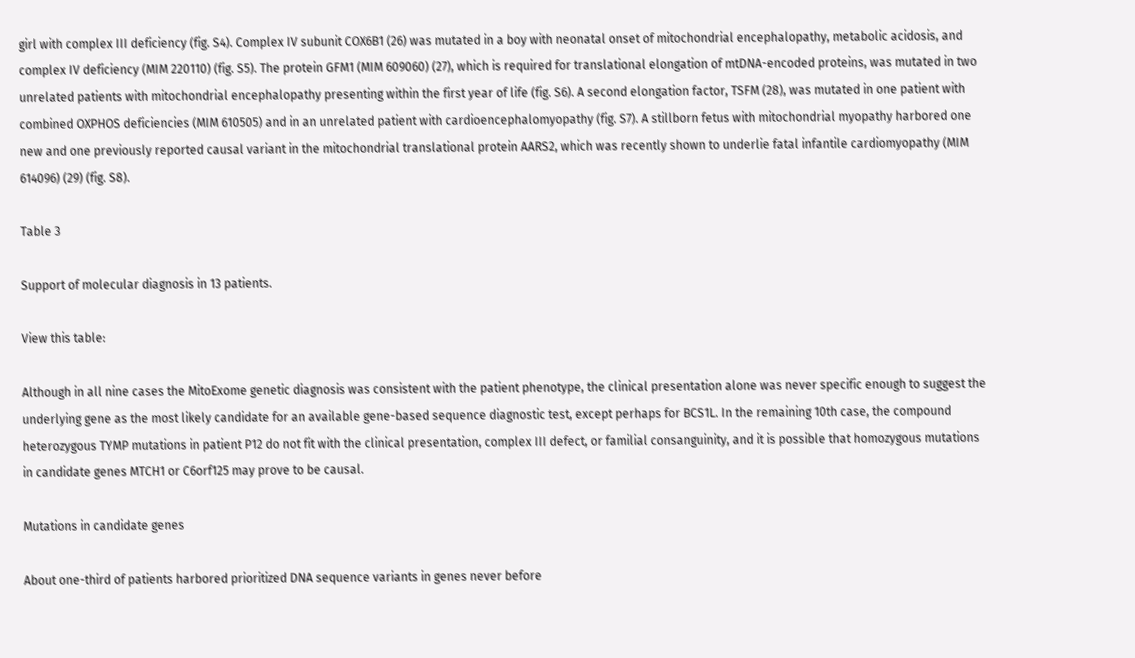girl with complex III deficiency (fig. S4). Complex IV subunit COX6B1 (26) was mutated in a boy with neonatal onset of mitochondrial encephalopathy, metabolic acidosis, and complex IV deficiency (MIM 220110) (fig. S5). The protein GFM1 (MIM 609060) (27), which is required for translational elongation of mtDNA-encoded proteins, was mutated in two unrelated patients with mitochondrial encephalopathy presenting within the first year of life (fig. S6). A second elongation factor, TSFM (28), was mutated in one patient with combined OXPHOS deficiencies (MIM 610505) and in an unrelated patient with cardioencephalomyopathy (fig. S7). A stillborn fetus with mitochondrial myopathy harbored one new and one previously reported causal variant in the mitochondrial translational protein AARS2, which was recently shown to underlie fatal infantile cardiomyopathy (MIM 614096) (29) (fig. S8).

Table 3

Support of molecular diagnosis in 13 patients.

View this table:

Although in all nine cases the MitoExome genetic diagnosis was consistent with the patient phenotype, the clinical presentation alone was never specific enough to suggest the underlying gene as the most likely candidate for an available gene-based sequence diagnostic test, except perhaps for BCS1L. In the remaining 10th case, the compound heterozygous TYMP mutations in patient P12 do not fit with the clinical presentation, complex III defect, or familial consanguinity, and it is possible that homozygous mutations in candidate genes MTCH1 or C6orf125 may prove to be causal.

Mutations in candidate genes

About one-third of patients harbored prioritized DNA sequence variants in genes never before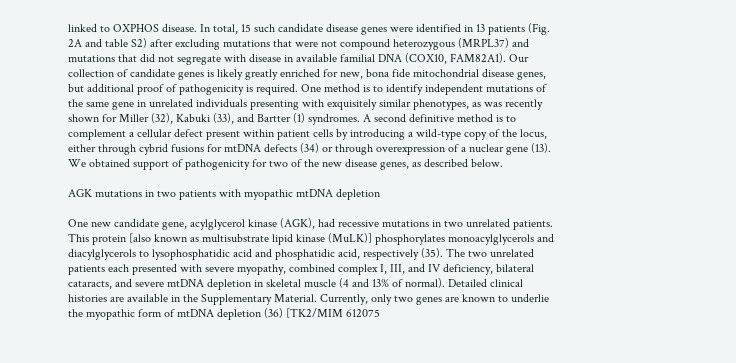linked to OXPHOS disease. In total, 15 such candidate disease genes were identified in 13 patients (Fig. 2A and table S2) after excluding mutations that were not compound heterozygous (MRPL37) and mutations that did not segregate with disease in available familial DNA (COX10, FAM82A1). Our collection of candidate genes is likely greatly enriched for new, bona fide mitochondrial disease genes, but additional proof of pathogenicity is required. One method is to identify independent mutations of the same gene in unrelated individuals presenting with exquisitely similar phenotypes, as was recently shown for Miller (32), Kabuki (33), and Bartter (1) syndromes. A second definitive method is to complement a cellular defect present within patient cells by introducing a wild-type copy of the locus, either through cybrid fusions for mtDNA defects (34) or through overexpression of a nuclear gene (13). We obtained support of pathogenicity for two of the new disease genes, as described below.

AGK mutations in two patients with myopathic mtDNA depletion

One new candidate gene, acylglycerol kinase (AGK), had recessive mutations in two unrelated patients. This protein [also known as multisubstrate lipid kinase (MuLK)] phosphorylates monoacylglycerols and diacylglycerols to lysophosphatidic acid and phosphatidic acid, respectively (35). The two unrelated patients each presented with severe myopathy, combined complex I, III, and IV deficiency, bilateral cataracts, and severe mtDNA depletion in skeletal muscle (4 and 13% of normal). Detailed clinical histories are available in the Supplementary Material. Currently, only two genes are known to underlie the myopathic form of mtDNA depletion (36) [TK2/MIM 612075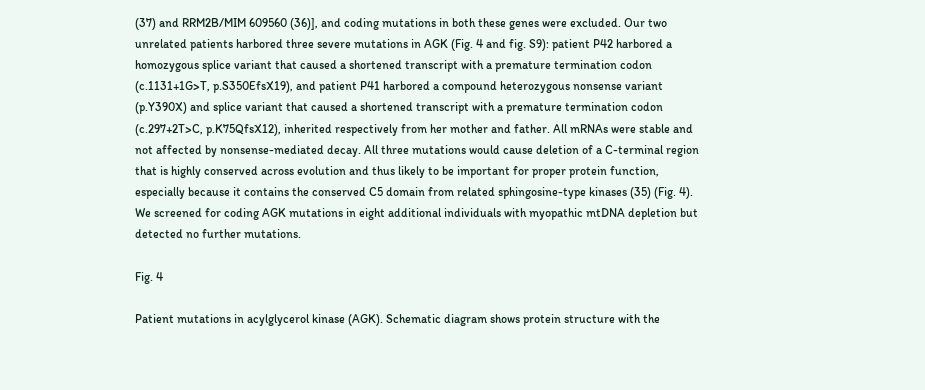(37) and RRM2B/MIM 609560 (36)], and coding mutations in both these genes were excluded. Our two unrelated patients harbored three severe mutations in AGK (Fig. 4 and fig. S9): patient P42 harbored a homozygous splice variant that caused a shortened transcript with a premature termination codon (c.1131+1G>T, p.S350EfsX19), and patient P41 harbored a compound heterozygous nonsense variant (p.Y390X) and splice variant that caused a shortened transcript with a premature termination codon (c.297+2T>C, p.K75QfsX12), inherited respectively from her mother and father. All mRNAs were stable and not affected by nonsense-mediated decay. All three mutations would cause deletion of a C-terminal region that is highly conserved across evolution and thus likely to be important for proper protein function, especially because it contains the conserved C5 domain from related sphingosine-type kinases (35) (Fig. 4). We screened for coding AGK mutations in eight additional individuals with myopathic mtDNA depletion but detected no further mutations.

Fig. 4

Patient mutations in acylglycerol kinase (AGK). Schematic diagram shows protein structure with the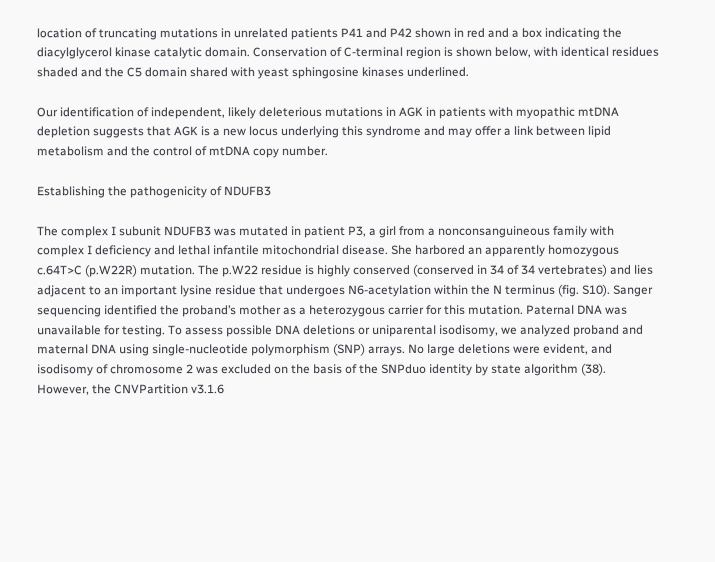location of truncating mutations in unrelated patients P41 and P42 shown in red and a box indicating the diacylglycerol kinase catalytic domain. Conservation of C-terminal region is shown below, with identical residues shaded and the C5 domain shared with yeast sphingosine kinases underlined.

Our identification of independent, likely deleterious mutations in AGK in patients with myopathic mtDNA depletion suggests that AGK is a new locus underlying this syndrome and may offer a link between lipid metabolism and the control of mtDNA copy number.

Establishing the pathogenicity of NDUFB3

The complex I subunit NDUFB3 was mutated in patient P3, a girl from a nonconsanguineous family with complex I deficiency and lethal infantile mitochondrial disease. She harbored an apparently homozygous c.64T>C (p.W22R) mutation. The p.W22 residue is highly conserved (conserved in 34 of 34 vertebrates) and lies adjacent to an important lysine residue that undergoes N6-acetylation within the N terminus (fig. S10). Sanger sequencing identified the proband’s mother as a heterozygous carrier for this mutation. Paternal DNA was unavailable for testing. To assess possible DNA deletions or uniparental isodisomy, we analyzed proband and maternal DNA using single-nucleotide polymorphism (SNP) arrays. No large deletions were evident, and isodisomy of chromosome 2 was excluded on the basis of the SNPduo identity by state algorithm (38). However, the CNVPartition v3.1.6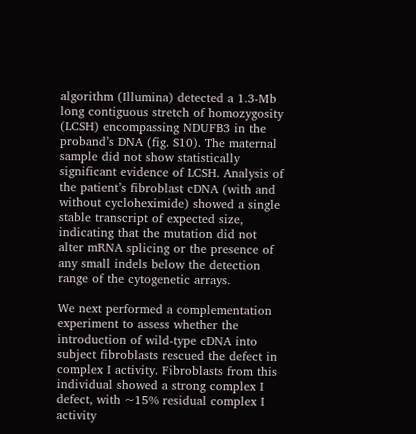algorithm (Illumina) detected a 1.3-Mb long contiguous stretch of homozygosity (LCSH) encompassing NDUFB3 in the proband’s DNA (fig. S10). The maternal sample did not show statistically significant evidence of LCSH. Analysis of the patient’s fibroblast cDNA (with and without cycloheximide) showed a single stable transcript of expected size, indicating that the mutation did not alter mRNA splicing or the presence of any small indels below the detection range of the cytogenetic arrays.

We next performed a complementation experiment to assess whether the introduction of wild-type cDNA into subject fibroblasts rescued the defect in complex I activity. Fibroblasts from this individual showed a strong complex I defect, with ~15% residual complex I activity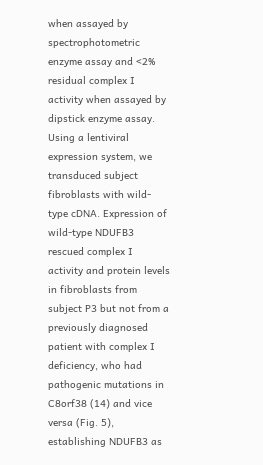when assayed by spectrophotometric enzyme assay and <2% residual complex I activity when assayed by dipstick enzyme assay. Using a lentiviral expression system, we transduced subject fibroblasts with wild-type cDNA. Expression of wild-type NDUFB3 rescued complex I activity and protein levels in fibroblasts from subject P3 but not from a previously diagnosed patient with complex I deficiency, who had pathogenic mutations in C8orf38 (14) and vice versa (Fig. 5), establishing NDUFB3 as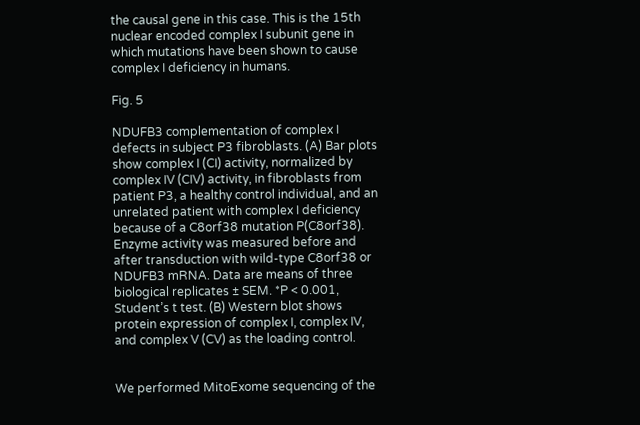the causal gene in this case. This is the 15th nuclear encoded complex I subunit gene in which mutations have been shown to cause complex I deficiency in humans.

Fig. 5

NDUFB3 complementation of complex I defects in subject P3 fibroblasts. (A) Bar plots show complex I (CI) activity, normalized by complex IV (CIV) activity, in fibroblasts from patient P3, a healthy control individual, and an unrelated patient with complex I deficiency because of a C8orf38 mutation P(C8orf38). Enzyme activity was measured before and after transduction with wild-type C8orf38 or NDUFB3 mRNA. Data are means of three biological replicates ± SEM. *P < 0.001, Student’s t test. (B) Western blot shows protein expression of complex I, complex IV, and complex V (CV) as the loading control.


We performed MitoExome sequencing of the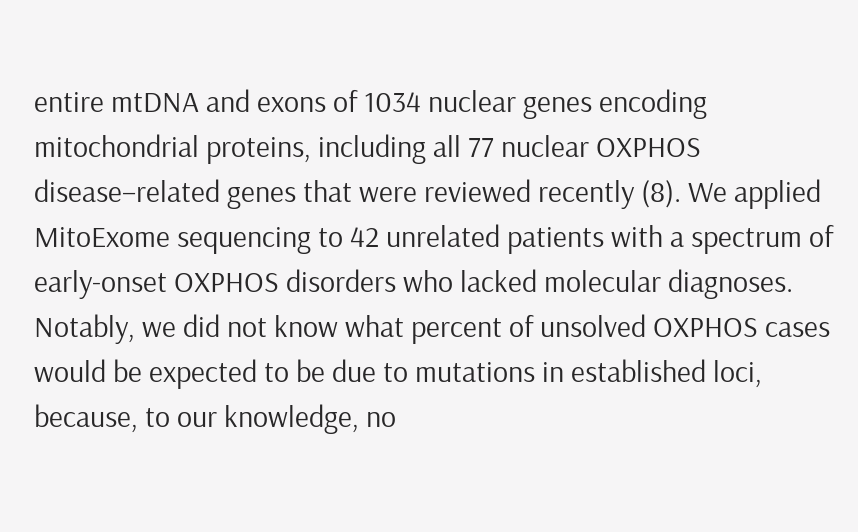entire mtDNA and exons of 1034 nuclear genes encoding mitochondrial proteins, including all 77 nuclear OXPHOS disease–related genes that were reviewed recently (8). We applied MitoExome sequencing to 42 unrelated patients with a spectrum of early-onset OXPHOS disorders who lacked molecular diagnoses. Notably, we did not know what percent of unsolved OXPHOS cases would be expected to be due to mutations in established loci, because, to our knowledge, no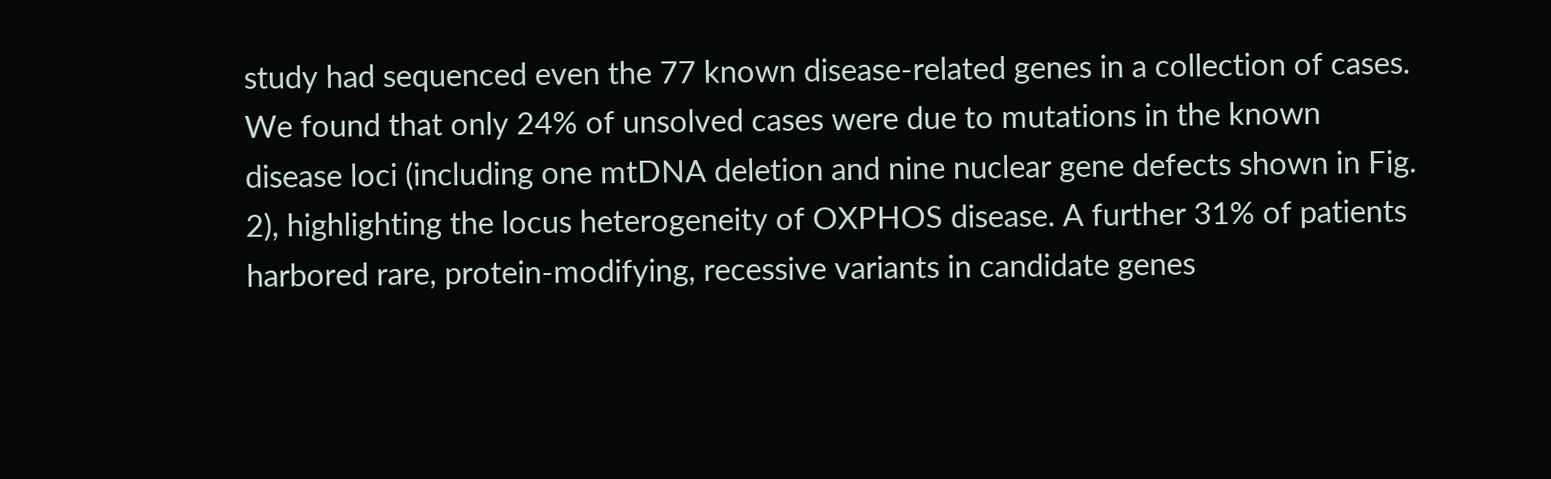study had sequenced even the 77 known disease-related genes in a collection of cases. We found that only 24% of unsolved cases were due to mutations in the known disease loci (including one mtDNA deletion and nine nuclear gene defects shown in Fig. 2), highlighting the locus heterogeneity of OXPHOS disease. A further 31% of patients harbored rare, protein-modifying, recessive variants in candidate genes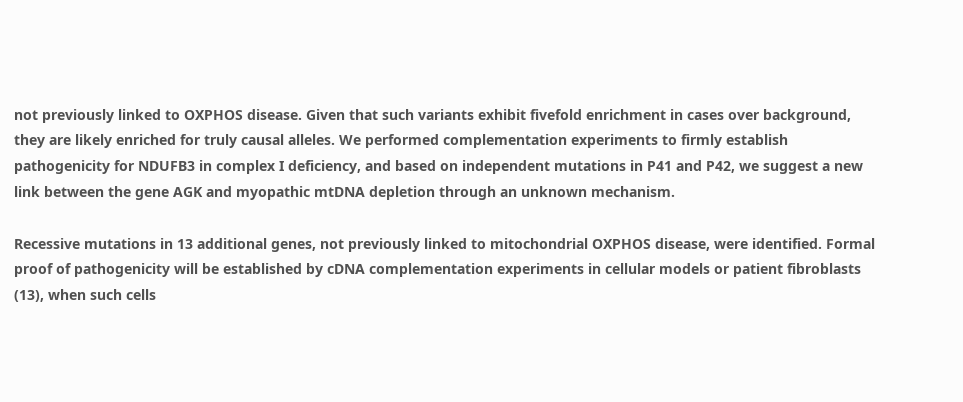not previously linked to OXPHOS disease. Given that such variants exhibit fivefold enrichment in cases over background, they are likely enriched for truly causal alleles. We performed complementation experiments to firmly establish pathogenicity for NDUFB3 in complex I deficiency, and based on independent mutations in P41 and P42, we suggest a new link between the gene AGK and myopathic mtDNA depletion through an unknown mechanism.

Recessive mutations in 13 additional genes, not previously linked to mitochondrial OXPHOS disease, were identified. Formal proof of pathogenicity will be established by cDNA complementation experiments in cellular models or patient fibroblasts (13), when such cells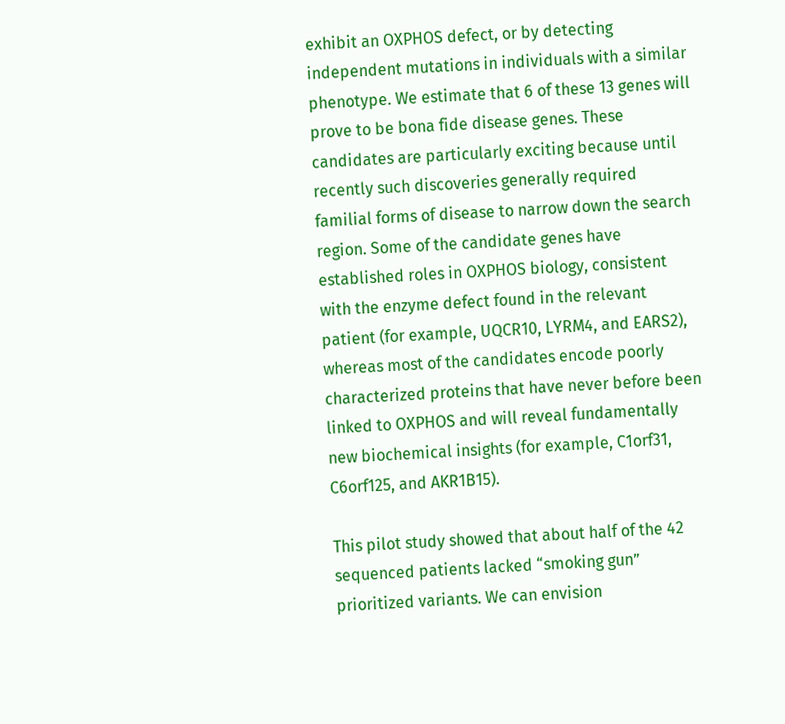exhibit an OXPHOS defect, or by detecting independent mutations in individuals with a similar phenotype. We estimate that 6 of these 13 genes will prove to be bona fide disease genes. These candidates are particularly exciting because until recently such discoveries generally required familial forms of disease to narrow down the search region. Some of the candidate genes have established roles in OXPHOS biology, consistent with the enzyme defect found in the relevant patient (for example, UQCR10, LYRM4, and EARS2), whereas most of the candidates encode poorly characterized proteins that have never before been linked to OXPHOS and will reveal fundamentally new biochemical insights (for example, C1orf31, C6orf125, and AKR1B15).

This pilot study showed that about half of the 42 sequenced patients lacked “smoking gun” prioritized variants. We can envision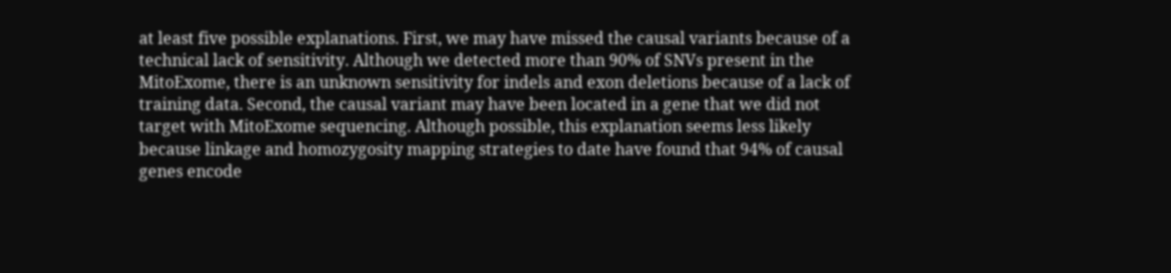at least five possible explanations. First, we may have missed the causal variants because of a technical lack of sensitivity. Although we detected more than 90% of SNVs present in the MitoExome, there is an unknown sensitivity for indels and exon deletions because of a lack of training data. Second, the causal variant may have been located in a gene that we did not target with MitoExome sequencing. Although possible, this explanation seems less likely because linkage and homozygosity mapping strategies to date have found that 94% of causal genes encode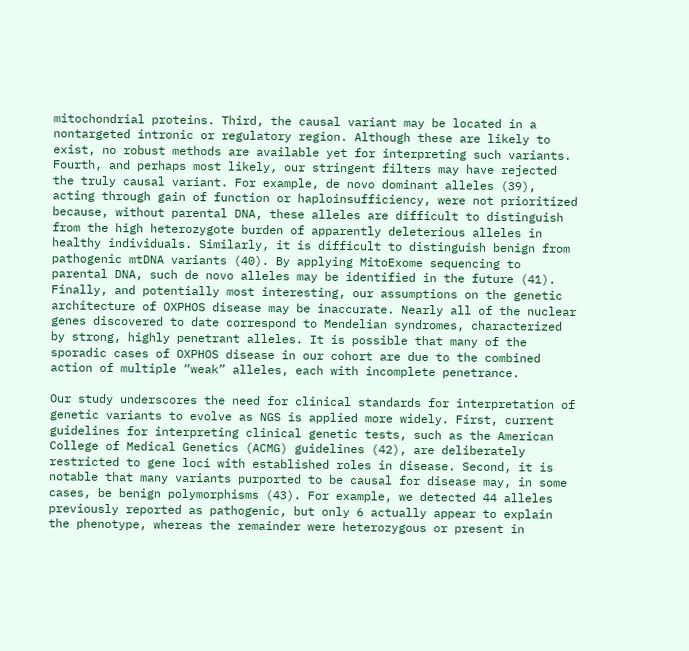mitochondrial proteins. Third, the causal variant may be located in a nontargeted intronic or regulatory region. Although these are likely to exist, no robust methods are available yet for interpreting such variants. Fourth, and perhaps most likely, our stringent filters may have rejected the truly causal variant. For example, de novo dominant alleles (39), acting through gain of function or haploinsufficiency, were not prioritized because, without parental DNA, these alleles are difficult to distinguish from the high heterozygote burden of apparently deleterious alleles in healthy individuals. Similarly, it is difficult to distinguish benign from pathogenic mtDNA variants (40). By applying MitoExome sequencing to parental DNA, such de novo alleles may be identified in the future (41). Finally, and potentially most interesting, our assumptions on the genetic architecture of OXPHOS disease may be inaccurate. Nearly all of the nuclear genes discovered to date correspond to Mendelian syndromes, characterized by strong, highly penetrant alleles. It is possible that many of the sporadic cases of OXPHOS disease in our cohort are due to the combined action of multiple “weak” alleles, each with incomplete penetrance.

Our study underscores the need for clinical standards for interpretation of genetic variants to evolve as NGS is applied more widely. First, current guidelines for interpreting clinical genetic tests, such as the American College of Medical Genetics (ACMG) guidelines (42), are deliberately restricted to gene loci with established roles in disease. Second, it is notable that many variants purported to be causal for disease may, in some cases, be benign polymorphisms (43). For example, we detected 44 alleles previously reported as pathogenic, but only 6 actually appear to explain the phenotype, whereas the remainder were heterozygous or present in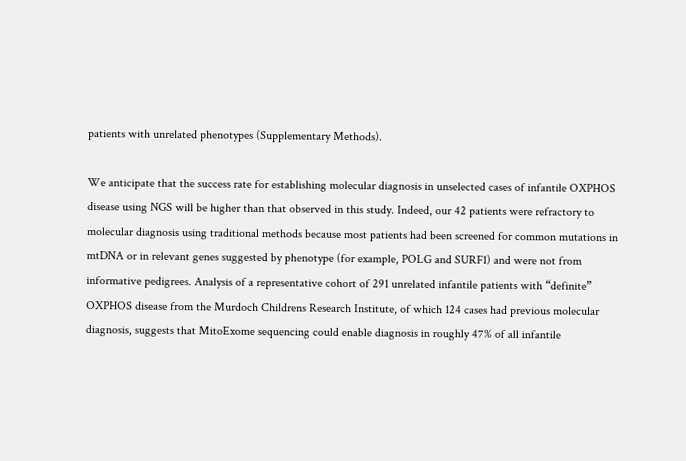patients with unrelated phenotypes (Supplementary Methods).

We anticipate that the success rate for establishing molecular diagnosis in unselected cases of infantile OXPHOS disease using NGS will be higher than that observed in this study. Indeed, our 42 patients were refractory to molecular diagnosis using traditional methods because most patients had been screened for common mutations in mtDNA or in relevant genes suggested by phenotype (for example, POLG and SURF1) and were not from informative pedigrees. Analysis of a representative cohort of 291 unrelated infantile patients with “definite” OXPHOS disease from the Murdoch Childrens Research Institute, of which 124 cases had previous molecular diagnosis, suggests that MitoExome sequencing could enable diagnosis in roughly 47% of all infantile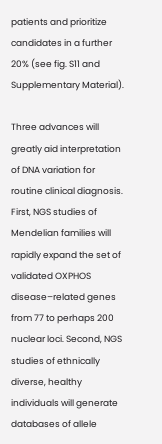patients and prioritize candidates in a further 20% (see fig. S11 and Supplementary Material).

Three advances will greatly aid interpretation of DNA variation for routine clinical diagnosis. First, NGS studies of Mendelian families will rapidly expand the set of validated OXPHOS disease–related genes from 77 to perhaps 200 nuclear loci. Second, NGS studies of ethnically diverse, healthy individuals will generate databases of allele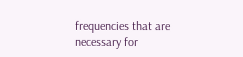frequencies that are necessary for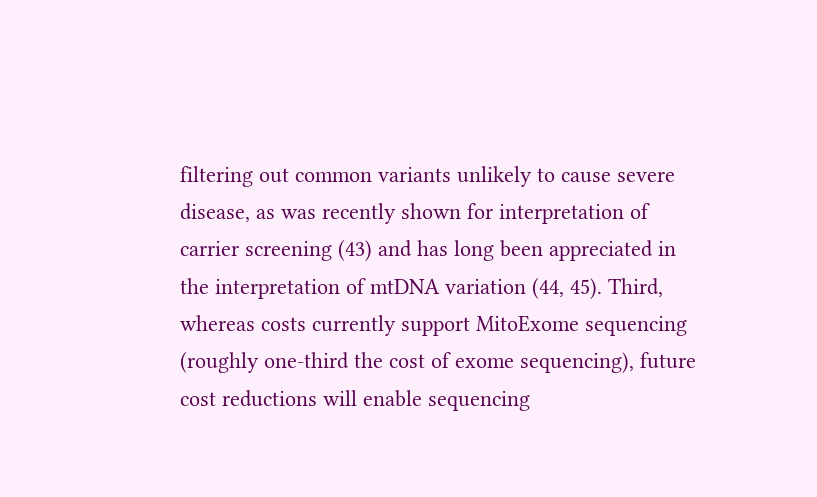filtering out common variants unlikely to cause severe disease, as was recently shown for interpretation of carrier screening (43) and has long been appreciated in the interpretation of mtDNA variation (44, 45). Third, whereas costs currently support MitoExome sequencing (roughly one-third the cost of exome sequencing), future cost reductions will enable sequencing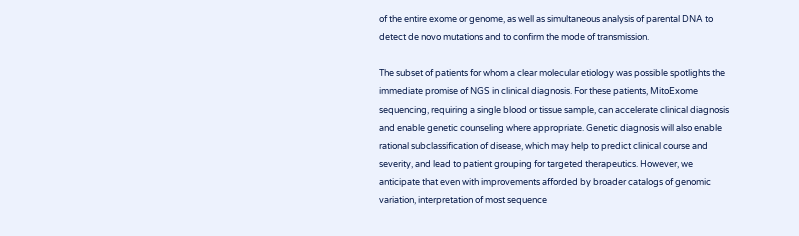of the entire exome or genome, as well as simultaneous analysis of parental DNA to detect de novo mutations and to confirm the mode of transmission.

The subset of patients for whom a clear molecular etiology was possible spotlights the immediate promise of NGS in clinical diagnosis. For these patients, MitoExome sequencing, requiring a single blood or tissue sample, can accelerate clinical diagnosis and enable genetic counseling where appropriate. Genetic diagnosis will also enable rational subclassification of disease, which may help to predict clinical course and severity, and lead to patient grouping for targeted therapeutics. However, we anticipate that even with improvements afforded by broader catalogs of genomic variation, interpretation of most sequence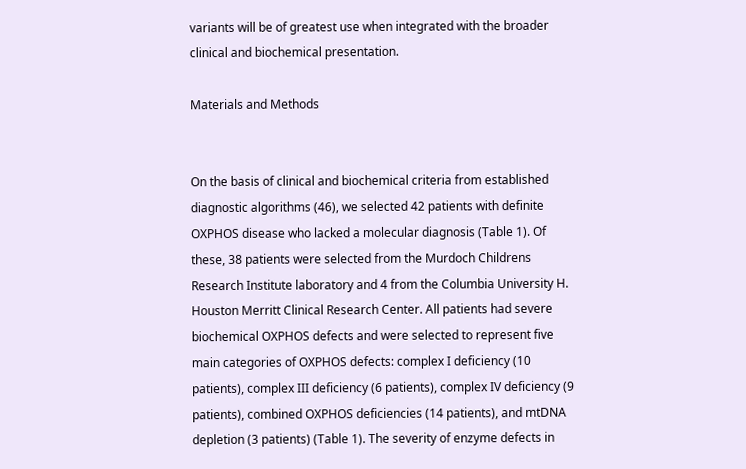variants will be of greatest use when integrated with the broader clinical and biochemical presentation.

Materials and Methods


On the basis of clinical and biochemical criteria from established diagnostic algorithms (46), we selected 42 patients with definite OXPHOS disease who lacked a molecular diagnosis (Table 1). Of these, 38 patients were selected from the Murdoch Childrens Research Institute laboratory and 4 from the Columbia University H. Houston Merritt Clinical Research Center. All patients had severe biochemical OXPHOS defects and were selected to represent five main categories of OXPHOS defects: complex I deficiency (10 patients), complex III deficiency (6 patients), complex IV deficiency (9 patients), combined OXPHOS deficiencies (14 patients), and mtDNA depletion (3 patients) (Table 1). The severity of enzyme defects in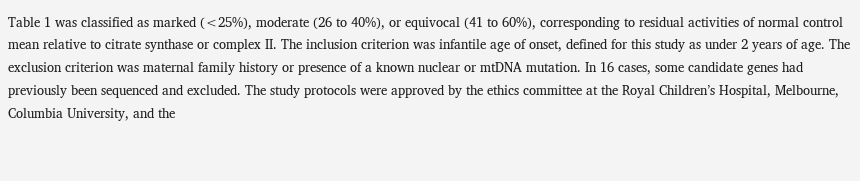Table 1 was classified as marked (<25%), moderate (26 to 40%), or equivocal (41 to 60%), corresponding to residual activities of normal control mean relative to citrate synthase or complex II. The inclusion criterion was infantile age of onset, defined for this study as under 2 years of age. The exclusion criterion was maternal family history or presence of a known nuclear or mtDNA mutation. In 16 cases, some candidate genes had previously been sequenced and excluded. The study protocols were approved by the ethics committee at the Royal Children’s Hospital, Melbourne, Columbia University, and the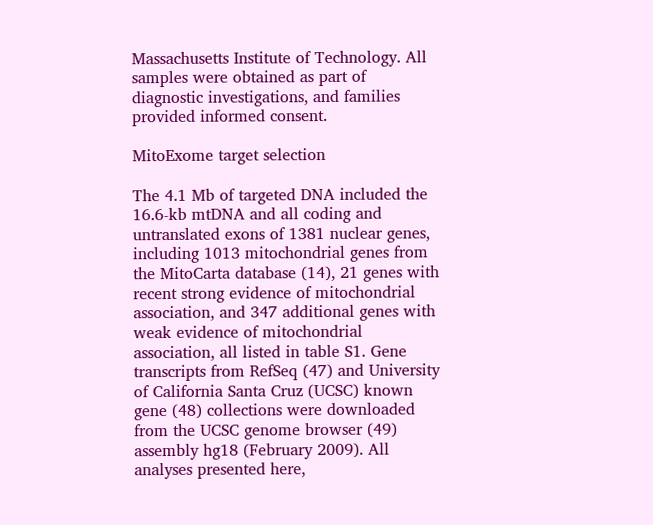Massachusetts Institute of Technology. All samples were obtained as part of diagnostic investigations, and families provided informed consent.

MitoExome target selection

The 4.1 Mb of targeted DNA included the 16.6-kb mtDNA and all coding and untranslated exons of 1381 nuclear genes, including 1013 mitochondrial genes from the MitoCarta database (14), 21 genes with recent strong evidence of mitochondrial association, and 347 additional genes with weak evidence of mitochondrial association, all listed in table S1. Gene transcripts from RefSeq (47) and University of California Santa Cruz (UCSC) known gene (48) collections were downloaded from the UCSC genome browser (49) assembly hg18 (February 2009). All analyses presented here,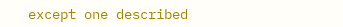except one described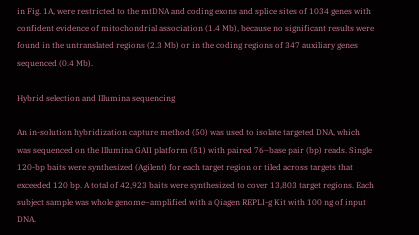in Fig. 1A, were restricted to the mtDNA and coding exons and splice sites of 1034 genes with confident evidence of mitochondrial association (1.4 Mb), because no significant results were found in the untranslated regions (2.3 Mb) or in the coding regions of 347 auxiliary genes sequenced (0.4 Mb).

Hybrid selection and Illumina sequencing

An in-solution hybridization capture method (50) was used to isolate targeted DNA, which was sequenced on the Illumina GAII platform (51) with paired 76–base pair (bp) reads. Single 120-bp baits were synthesized (Agilent) for each target region or tiled across targets that exceeded 120 bp. A total of 42,923 baits were synthesized to cover 13,803 target regions. Each subject sample was whole genome–amplified with a Qiagen REPLI-g Kit with 100 ng of input DNA.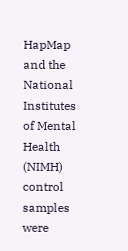HapMap and the National Institutes of Mental Health (NIMH) control samples were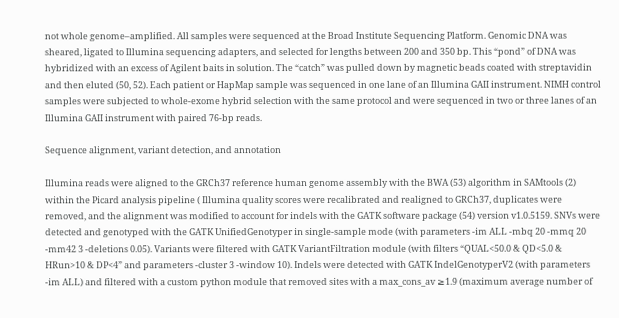not whole genome–amplified. All samples were sequenced at the Broad Institute Sequencing Platform. Genomic DNA was sheared, ligated to Illumina sequencing adapters, and selected for lengths between 200 and 350 bp. This “pond” of DNA was hybridized with an excess of Agilent baits in solution. The “catch” was pulled down by magnetic beads coated with streptavidin and then eluted (50, 52). Each patient or HapMap sample was sequenced in one lane of an Illumina GAII instrument. NIMH control samples were subjected to whole-exome hybrid selection with the same protocol and were sequenced in two or three lanes of an Illumina GAII instrument with paired 76-bp reads.

Sequence alignment, variant detection, and annotation

Illumina reads were aligned to the GRCh37 reference human genome assembly with the BWA (53) algorithm in SAMtools (2) within the Picard analysis pipeline ( Illumina quality scores were recalibrated and realigned to GRCh37, duplicates were removed, and the alignment was modified to account for indels with the GATK software package (54) version v1.0.5159. SNVs were detected and genotyped with the GATK UnifiedGenotyper in single-sample mode (with parameters -im ALL -mbq 20 -mmq 20 -mm42 3 -deletions 0.05). Variants were filtered with GATK VariantFiltration module (with filters “QUAL<50.0 & QD<5.0 & HRun>10 & DP<4” and parameters -cluster 3 -window 10). Indels were detected with GATK IndelGenotyperV2 (with parameters -im ALL) and filtered with a custom python module that removed sites with a max_cons_av ≥1.9 (maximum average number of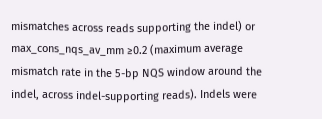mismatches across reads supporting the indel) or max_cons_nqs_av_mm ≥0.2 (maximum average mismatch rate in the 5-bp NQS window around the indel, across indel-supporting reads). Indels were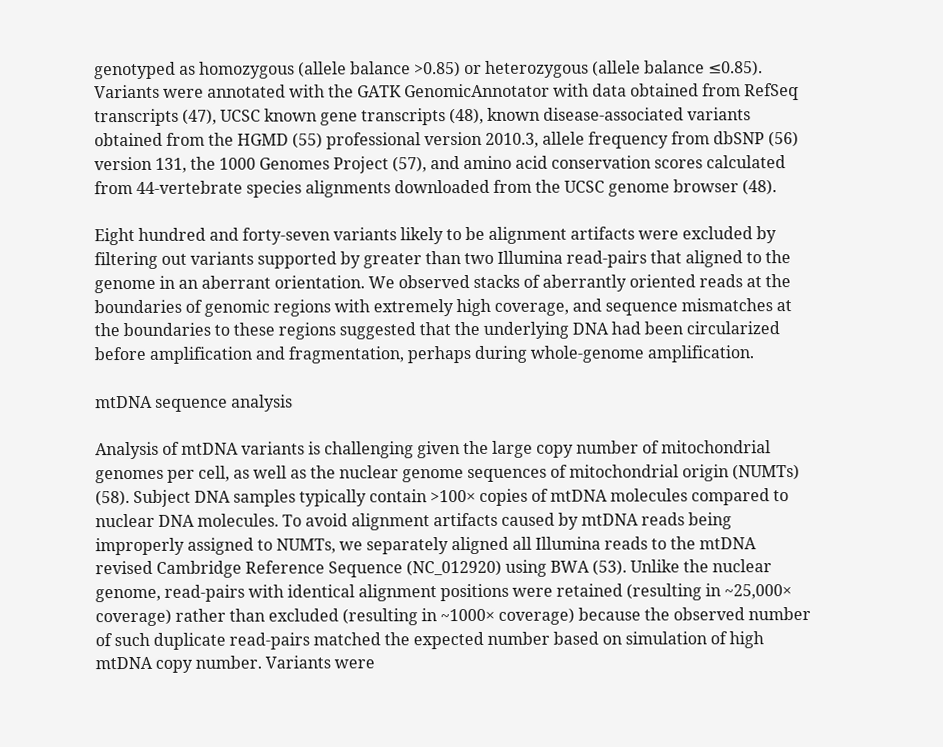genotyped as homozygous (allele balance >0.85) or heterozygous (allele balance ≤0.85). Variants were annotated with the GATK GenomicAnnotator with data obtained from RefSeq transcripts (47), UCSC known gene transcripts (48), known disease-associated variants obtained from the HGMD (55) professional version 2010.3, allele frequency from dbSNP (56) version 131, the 1000 Genomes Project (57), and amino acid conservation scores calculated from 44-vertebrate species alignments downloaded from the UCSC genome browser (48).

Eight hundred and forty-seven variants likely to be alignment artifacts were excluded by filtering out variants supported by greater than two Illumina read-pairs that aligned to the genome in an aberrant orientation. We observed stacks of aberrantly oriented reads at the boundaries of genomic regions with extremely high coverage, and sequence mismatches at the boundaries to these regions suggested that the underlying DNA had been circularized before amplification and fragmentation, perhaps during whole-genome amplification.

mtDNA sequence analysis

Analysis of mtDNA variants is challenging given the large copy number of mitochondrial genomes per cell, as well as the nuclear genome sequences of mitochondrial origin (NUMTs) (58). Subject DNA samples typically contain >100× copies of mtDNA molecules compared to nuclear DNA molecules. To avoid alignment artifacts caused by mtDNA reads being improperly assigned to NUMTs, we separately aligned all Illumina reads to the mtDNA revised Cambridge Reference Sequence (NC_012920) using BWA (53). Unlike the nuclear genome, read-pairs with identical alignment positions were retained (resulting in ~25,000× coverage) rather than excluded (resulting in ~1000× coverage) because the observed number of such duplicate read-pairs matched the expected number based on simulation of high mtDNA copy number. Variants were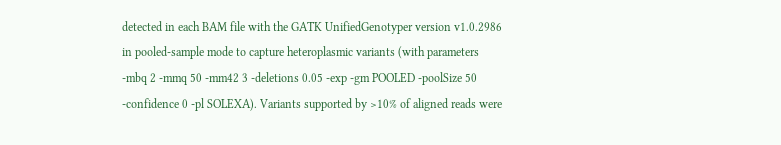detected in each BAM file with the GATK UnifiedGenotyper version v1.0.2986 in pooled-sample mode to capture heteroplasmic variants (with parameters -mbq 2 -mmq 50 -mm42 3 -deletions 0.05 -exp -gm POOLED -poolSize 50 -confidence 0 -pl SOLEXA). Variants supported by >10% of aligned reads were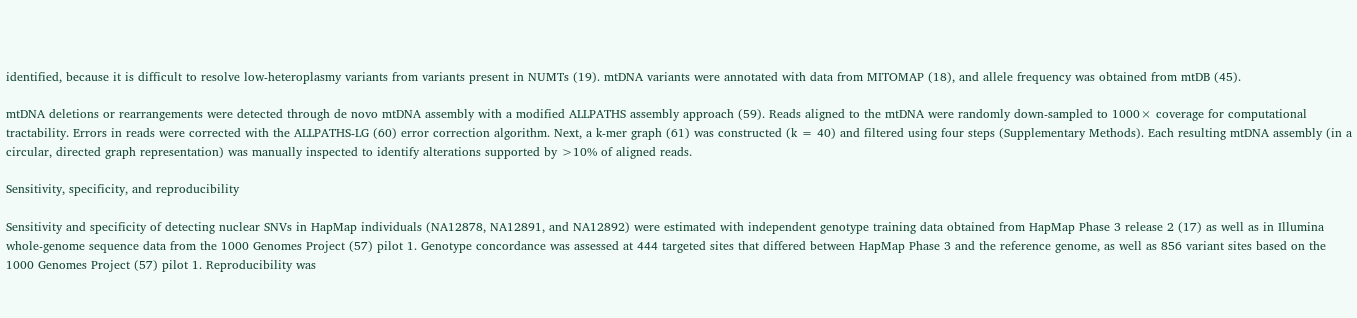identified, because it is difficult to resolve low-heteroplasmy variants from variants present in NUMTs (19). mtDNA variants were annotated with data from MITOMAP (18), and allele frequency was obtained from mtDB (45).

mtDNA deletions or rearrangements were detected through de novo mtDNA assembly with a modified ALLPATHS assembly approach (59). Reads aligned to the mtDNA were randomly down-sampled to 1000× coverage for computational tractability. Errors in reads were corrected with the ALLPATHS-LG (60) error correction algorithm. Next, a k-mer graph (61) was constructed (k = 40) and filtered using four steps (Supplementary Methods). Each resulting mtDNA assembly (in a circular, directed graph representation) was manually inspected to identify alterations supported by >10% of aligned reads.

Sensitivity, specificity, and reproducibility

Sensitivity and specificity of detecting nuclear SNVs in HapMap individuals (NA12878, NA12891, and NA12892) were estimated with independent genotype training data obtained from HapMap Phase 3 release 2 (17) as well as in Illumina whole-genome sequence data from the 1000 Genomes Project (57) pilot 1. Genotype concordance was assessed at 444 targeted sites that differed between HapMap Phase 3 and the reference genome, as well as 856 variant sites based on the 1000 Genomes Project (57) pilot 1. Reproducibility was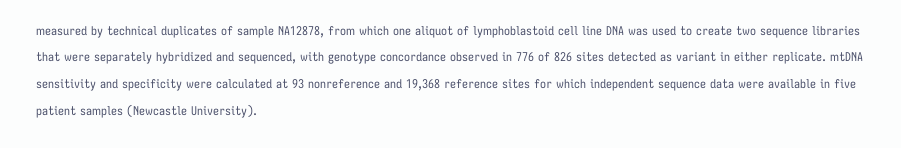measured by technical duplicates of sample NA12878, from which one aliquot of lymphoblastoid cell line DNA was used to create two sequence libraries that were separately hybridized and sequenced, with genotype concordance observed in 776 of 826 sites detected as variant in either replicate. mtDNA sensitivity and specificity were calculated at 93 nonreference and 19,368 reference sites for which independent sequence data were available in five patient samples (Newcastle University).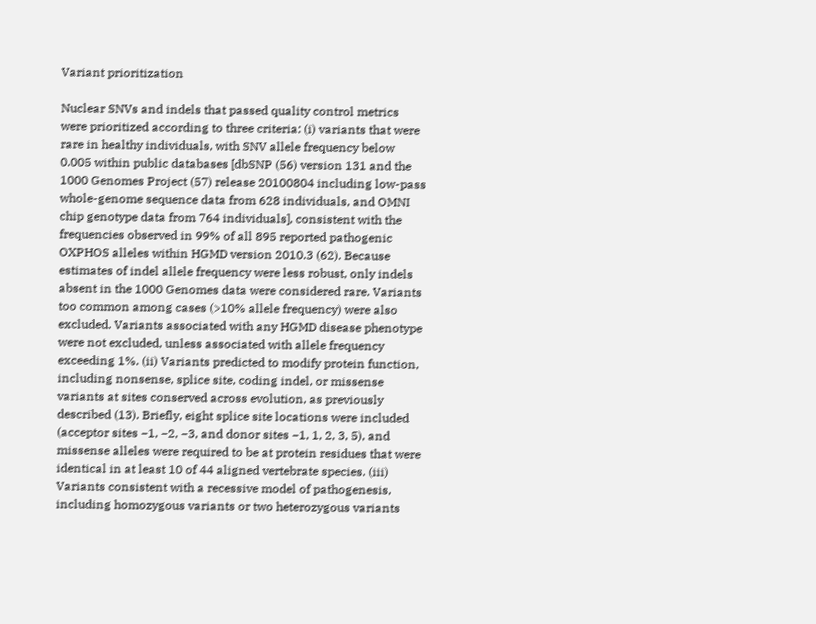Variant prioritization

Nuclear SNVs and indels that passed quality control metrics were prioritized according to three criteria: (i) variants that were rare in healthy individuals, with SNV allele frequency below 0.005 within public databases [dbSNP (56) version 131 and the 1000 Genomes Project (57) release 20100804 including low-pass whole-genome sequence data from 628 individuals, and OMNI chip genotype data from 764 individuals], consistent with the frequencies observed in 99% of all 895 reported pathogenic OXPHOS alleles within HGMD version 2010.3 (62). Because estimates of indel allele frequency were less robust, only indels absent in the 1000 Genomes data were considered rare. Variants too common among cases (>10% allele frequency) were also excluded. Variants associated with any HGMD disease phenotype were not excluded, unless associated with allele frequency exceeding 1%. (ii) Variants predicted to modify protein function, including nonsense, splice site, coding indel, or missense variants at sites conserved across evolution, as previously described (13). Briefly, eight splice site locations were included (acceptor sites −1, −2, −3, and donor sites −1, 1, 2, 3, 5), and missense alleles were required to be at protein residues that were identical in at least 10 of 44 aligned vertebrate species. (iii) Variants consistent with a recessive model of pathogenesis, including homozygous variants or two heterozygous variants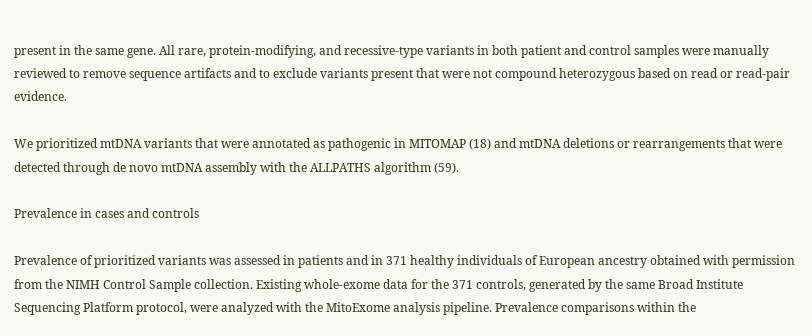present in the same gene. All rare, protein-modifying, and recessive-type variants in both patient and control samples were manually reviewed to remove sequence artifacts and to exclude variants present that were not compound heterozygous based on read or read-pair evidence.

We prioritized mtDNA variants that were annotated as pathogenic in MITOMAP (18) and mtDNA deletions or rearrangements that were detected through de novo mtDNA assembly with the ALLPATHS algorithm (59).

Prevalence in cases and controls

Prevalence of prioritized variants was assessed in patients and in 371 healthy individuals of European ancestry obtained with permission from the NIMH Control Sample collection. Existing whole-exome data for the 371 controls, generated by the same Broad Institute Sequencing Platform protocol, were analyzed with the MitoExome analysis pipeline. Prevalence comparisons within the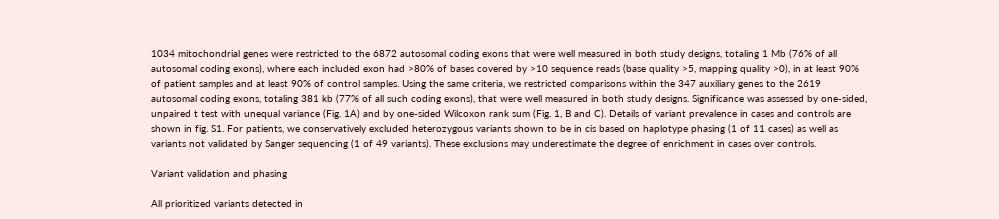1034 mitochondrial genes were restricted to the 6872 autosomal coding exons that were well measured in both study designs, totaling 1 Mb (76% of all autosomal coding exons), where each included exon had >80% of bases covered by >10 sequence reads (base quality >5, mapping quality >0), in at least 90% of patient samples and at least 90% of control samples. Using the same criteria, we restricted comparisons within the 347 auxiliary genes to the 2619 autosomal coding exons, totaling 381 kb (77% of all such coding exons), that were well measured in both study designs. Significance was assessed by one-sided, unpaired t test with unequal variance (Fig. 1A) and by one-sided Wilcoxon rank sum (Fig. 1, B and C). Details of variant prevalence in cases and controls are shown in fig. S1. For patients, we conservatively excluded heterozygous variants shown to be in cis based on haplotype phasing (1 of 11 cases) as well as variants not validated by Sanger sequencing (1 of 49 variants). These exclusions may underestimate the degree of enrichment in cases over controls.

Variant validation and phasing

All prioritized variants detected in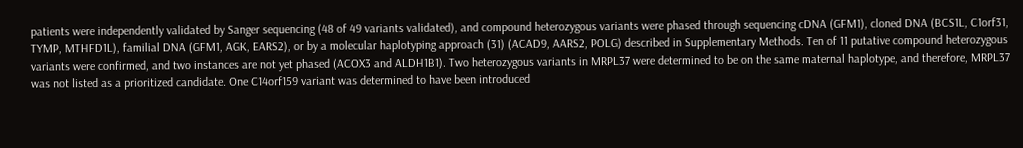patients were independently validated by Sanger sequencing (48 of 49 variants validated), and compound heterozygous variants were phased through sequencing cDNA (GFM1), cloned DNA (BCS1L, C1orf31, TYMP, MTHFD1L), familial DNA (GFM1, AGK, EARS2), or by a molecular haplotyping approach (31) (ACAD9, AARS2, POLG) described in Supplementary Methods. Ten of 11 putative compound heterozygous variants were confirmed, and two instances are not yet phased (ACOX3 and ALDH1B1). Two heterozygous variants in MRPL37 were determined to be on the same maternal haplotype, and therefore, MRPL37 was not listed as a prioritized candidate. One C14orf159 variant was determined to have been introduced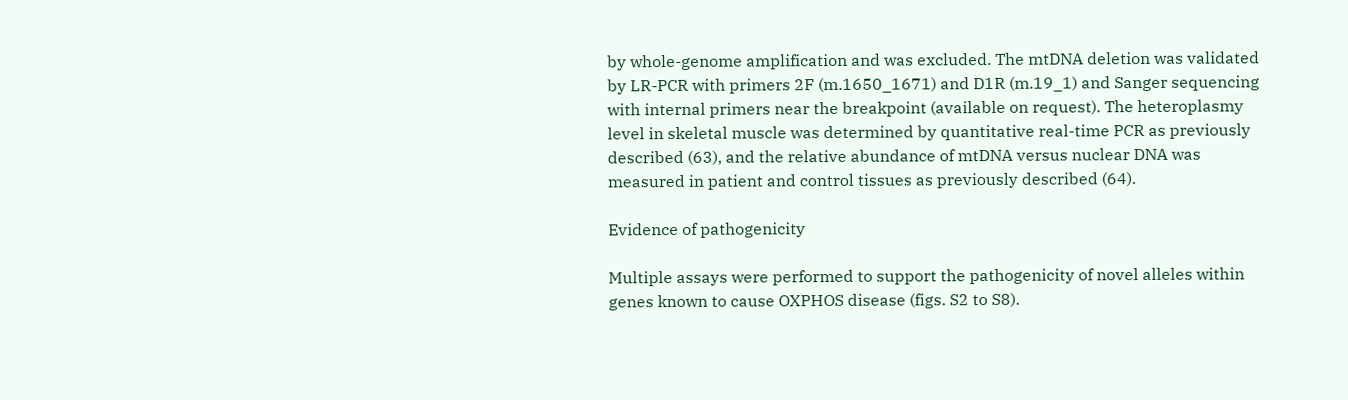by whole-genome amplification and was excluded. The mtDNA deletion was validated by LR-PCR with primers 2F (m.1650_1671) and D1R (m.19_1) and Sanger sequencing with internal primers near the breakpoint (available on request). The heteroplasmy level in skeletal muscle was determined by quantitative real-time PCR as previously described (63), and the relative abundance of mtDNA versus nuclear DNA was measured in patient and control tissues as previously described (64).

Evidence of pathogenicity

Multiple assays were performed to support the pathogenicity of novel alleles within genes known to cause OXPHOS disease (figs. S2 to S8).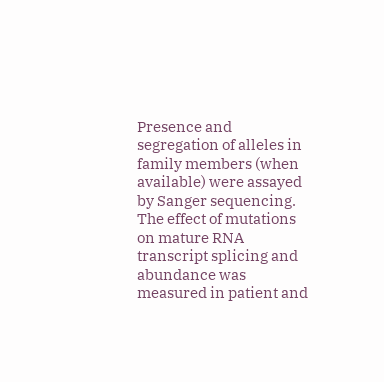Presence and segregation of alleles in family members (when available) were assayed by Sanger sequencing. The effect of mutations on mature RNA transcript splicing and abundance was measured in patient and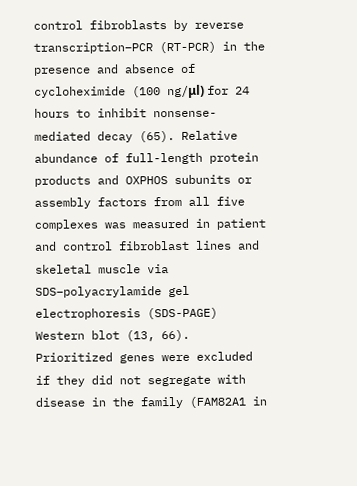control fibroblasts by reverse transcription–PCR (RT-PCR) in the presence and absence of cycloheximide (100 ng/μl) for 24 hours to inhibit nonsense-mediated decay (65). Relative abundance of full-length protein products and OXPHOS subunits or assembly factors from all five complexes was measured in patient and control fibroblast lines and skeletal muscle via SDS–polyacrylamide gel electrophoresis (SDS-PAGE) Western blot (13, 66). Prioritized genes were excluded if they did not segregate with disease in the family (FAM82A1 in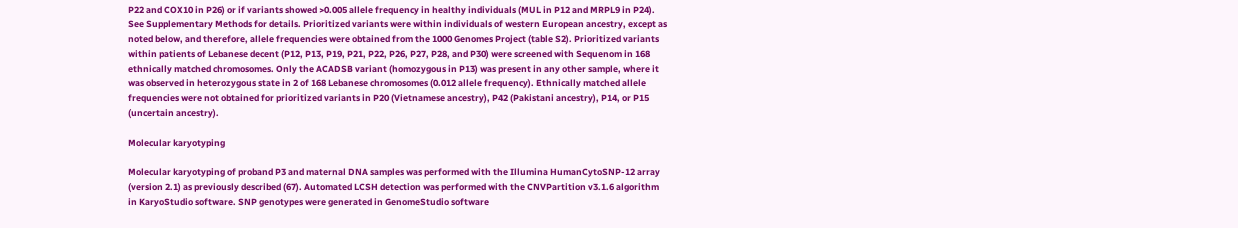P22 and COX10 in P26) or if variants showed >0.005 allele frequency in healthy individuals (MUL in P12 and MRPL9 in P24). See Supplementary Methods for details. Prioritized variants were within individuals of western European ancestry, except as noted below, and therefore, allele frequencies were obtained from the 1000 Genomes Project (table S2). Prioritized variants within patients of Lebanese decent (P12, P13, P19, P21, P22, P26, P27, P28, and P30) were screened with Sequenom in 168 ethnically matched chromosomes. Only the ACADSB variant (homozygous in P13) was present in any other sample, where it was observed in heterozygous state in 2 of 168 Lebanese chromosomes (0.012 allele frequency). Ethnically matched allele frequencies were not obtained for prioritized variants in P20 (Vietnamese ancestry), P42 (Pakistani ancestry), P14, or P15 (uncertain ancestry).

Molecular karyotyping

Molecular karyotyping of proband P3 and maternal DNA samples was performed with the Illumina HumanCytoSNP-12 array (version 2.1) as previously described (67). Automated LCSH detection was performed with the CNVPartition v3.1.6 algorithm in KaryoStudio software. SNP genotypes were generated in GenomeStudio software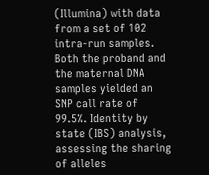(Illumina) with data from a set of 102 intra-run samples. Both the proband and the maternal DNA samples yielded an SNP call rate of 99.5%. Identity by state (IBS) analysis, assessing the sharing of alleles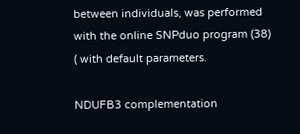between individuals, was performed with the online SNPduo program (38) ( with default parameters.

NDUFB3 complementation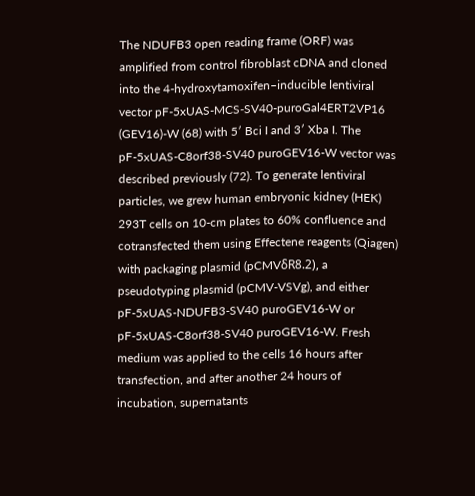The NDUFB3 open reading frame (ORF) was amplified from control fibroblast cDNA and cloned into the 4-hydroxytamoxifen–inducible lentiviral vector pF-5xUAS-MCS-SV40-puroGal4ERT2VP16 (GEV16)-W (68) with 5′ Bci I and 3′ Xba I. The pF-5xUAS-C8orf38-SV40 puroGEV16-W vector was described previously (72). To generate lentiviral particles, we grew human embryonic kidney (HEK) 293T cells on 10-cm plates to 60% confluence and cotransfected them using Effectene reagents (Qiagen) with packaging plasmid (pCMVδR8.2), a pseudotyping plasmid (pCMV-VSVg), and either pF-5xUAS-NDUFB3-SV40 puroGEV16-W or pF-5xUAS-C8orf38-SV40 puroGEV16-W. Fresh medium was applied to the cells 16 hours after transfection, and after another 24 hours of incubation, supernatants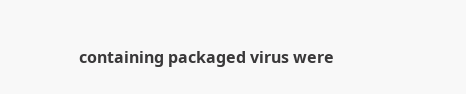containing packaged virus were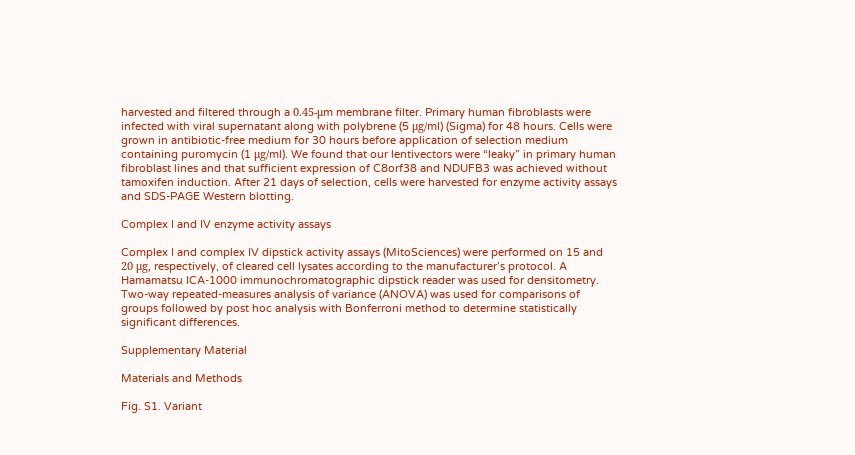harvested and filtered through a 0.45-μm membrane filter. Primary human fibroblasts were infected with viral supernatant along with polybrene (5 μg/ml) (Sigma) for 48 hours. Cells were grown in antibiotic-free medium for 30 hours before application of selection medium containing puromycin (1 μg/ml). We found that our lentivectors were “leaky” in primary human fibroblast lines and that sufficient expression of C8orf38 and NDUFB3 was achieved without tamoxifen induction. After 21 days of selection, cells were harvested for enzyme activity assays and SDS-PAGE Western blotting.

Complex I and IV enzyme activity assays

Complex I and complex IV dipstick activity assays (MitoSciences) were performed on 15 and 20 μg, respectively, of cleared cell lysates according to the manufacturer’s protocol. A Hamamatsu ICA-1000 immunochromatographic dipstick reader was used for densitometry. Two-way repeated-measures analysis of variance (ANOVA) was used for comparisons of groups followed by post hoc analysis with Bonferroni method to determine statistically significant differences.

Supplementary Material

Materials and Methods

Fig. S1. Variant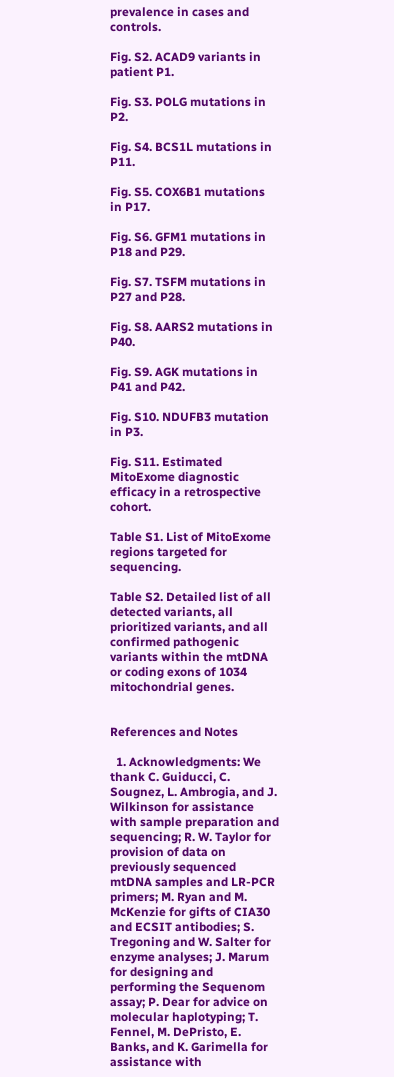prevalence in cases and controls.

Fig. S2. ACAD9 variants in patient P1.

Fig. S3. POLG mutations in P2.

Fig. S4. BCS1L mutations in P11.

Fig. S5. COX6B1 mutations in P17.

Fig. S6. GFM1 mutations in P18 and P29.

Fig. S7. TSFM mutations in P27 and P28.

Fig. S8. AARS2 mutations in P40.

Fig. S9. AGK mutations in P41 and P42.

Fig. S10. NDUFB3 mutation in P3.

Fig. S11. Estimated MitoExome diagnostic efficacy in a retrospective cohort.

Table S1. List of MitoExome regions targeted for sequencing.

Table S2. Detailed list of all detected variants, all prioritized variants, and all confirmed pathogenic variants within the mtDNA or coding exons of 1034 mitochondrial genes.


References and Notes

  1. Acknowledgments: We thank C. Guiducci, C. Sougnez, L. Ambrogia, and J. Wilkinson for assistance with sample preparation and sequencing; R. W. Taylor for provision of data on previously sequenced mtDNA samples and LR-PCR primers; M. Ryan and M. McKenzie for gifts of CIA30 and ECSIT antibodies; S. Tregoning and W. Salter for enzyme analyses; J. Marum for designing and performing the Sequenom assay; P. Dear for advice on molecular haplotyping; T. Fennel, M. DePristo, E. Banks, and K. Garimella for assistance with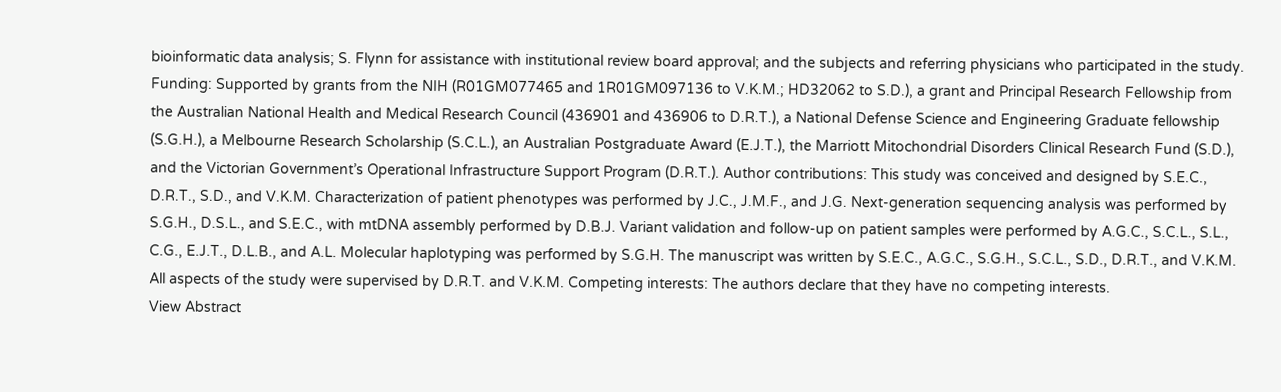bioinformatic data analysis; S. Flynn for assistance with institutional review board approval; and the subjects and referring physicians who participated in the study. Funding: Supported by grants from the NIH (R01GM077465 and 1R01GM097136 to V.K.M.; HD32062 to S.D.), a grant and Principal Research Fellowship from the Australian National Health and Medical Research Council (436901 and 436906 to D.R.T.), a National Defense Science and Engineering Graduate fellowship (S.G.H.), a Melbourne Research Scholarship (S.C.L.), an Australian Postgraduate Award (E.J.T.), the Marriott Mitochondrial Disorders Clinical Research Fund (S.D.), and the Victorian Government’s Operational Infrastructure Support Program (D.R.T.). Author contributions: This study was conceived and designed by S.E.C., D.R.T., S.D., and V.K.M. Characterization of patient phenotypes was performed by J.C., J.M.F., and J.G. Next-generation sequencing analysis was performed by S.G.H., D.S.L., and S.E.C., with mtDNA assembly performed by D.B.J. Variant validation and follow-up on patient samples were performed by A.G.C., S.C.L., S.L., C.G., E.J.T., D.L.B., and A.L. Molecular haplotyping was performed by S.G.H. The manuscript was written by S.E.C., A.G.C., S.G.H., S.C.L., S.D., D.R.T., and V.K.M. All aspects of the study were supervised by D.R.T. and V.K.M. Competing interests: The authors declare that they have no competing interests.
View Abstract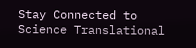Stay Connected to Science Translational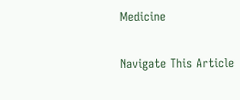Medicine

Navigate This Article